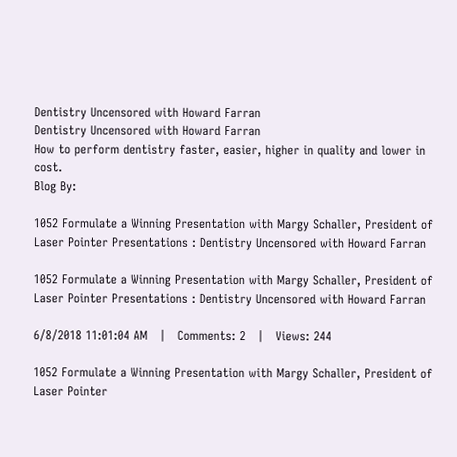Dentistry Uncensored with Howard Farran
Dentistry Uncensored with Howard Farran
How to perform dentistry faster, easier, higher in quality and lower in cost.
Blog By:

1052 Formulate a Winning Presentation with Margy Schaller, President of Laser Pointer Presentations : Dentistry Uncensored with Howard Farran

1052 Formulate a Winning Presentation with Margy Schaller, President of Laser Pointer Presentations : Dentistry Uncensored with Howard Farran

6/8/2018 11:01:04 AM   |   Comments: 2   |   Views: 244

1052 Formulate a Winning Presentation with Margy Schaller, President of Laser Pointer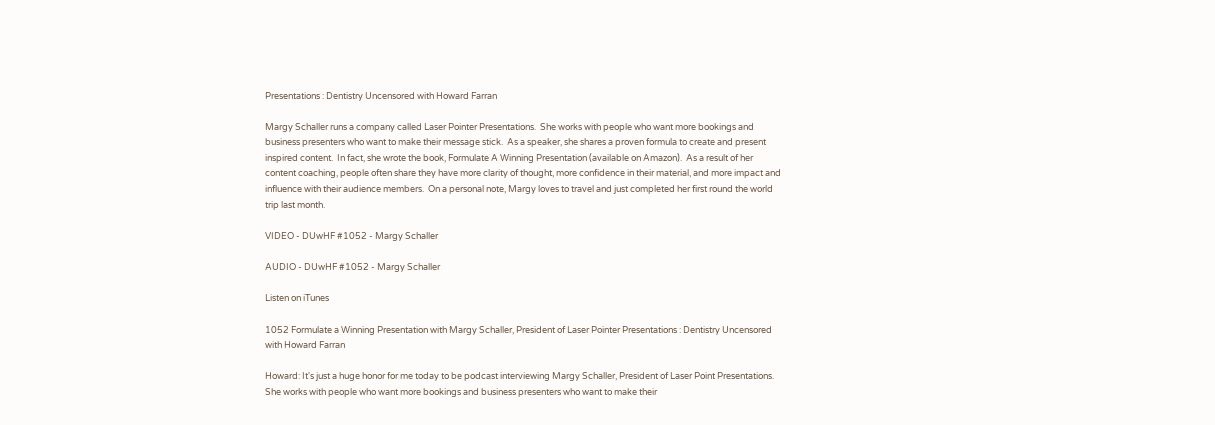Presentations : Dentistry Uncensored with Howard Farran

Margy Schaller runs a company called Laser Pointer Presentations.  She works with people who want more bookings and business presenters who want to make their message stick.  As a speaker, she shares a proven formula to create and present inspired content.  In fact, she wrote the book, Formulate A Winning Presentation (available on Amazon).  As a result of her content coaching, people often share they have more clarity of thought, more confidence in their material, and more impact and influence with their audience members.  On a personal note, Margy loves to travel and just completed her first round the world trip last month.

VIDEO - DUwHF #1052 - Margy Schaller

AUDIO - DUwHF #1052 - Margy Schaller

Listen on iTunes

1052 Formulate a Winning Presentation with Margy Schaller, President of Laser Pointer Presentations : Dentistry Uncensored with Howard Farran

Howard: It's just a huge honor for me today to be podcast interviewing Margy Schaller, President of Laser Point Presentations. She works with people who want more bookings and business presenters who want to make their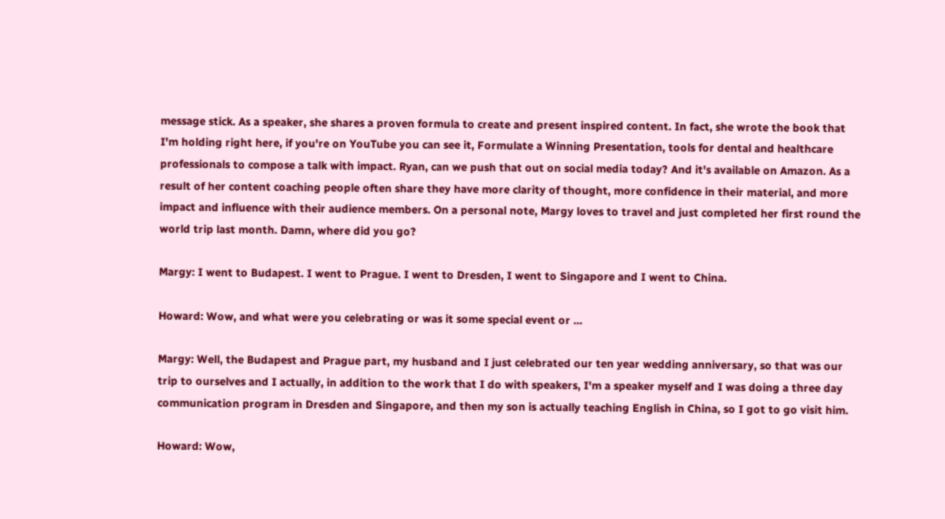message stick. As a speaker, she shares a proven formula to create and present inspired content. In fact, she wrote the book that I'm holding right here, if you're on YouTube you can see it, Formulate a Winning Presentation, tools for dental and healthcare professionals to compose a talk with impact. Ryan, can we push that out on social media today? And it's available on Amazon. As a result of her content coaching people often share they have more clarity of thought, more confidence in their material, and more impact and influence with their audience members. On a personal note, Margy loves to travel and just completed her first round the world trip last month. Damn, where did you go?

Margy: I went to Budapest. I went to Prague. I went to Dresden, I went to Singapore and I went to China.

Howard: Wow, and what were you celebrating or was it some special event or ...

Margy: Well, the Budapest and Prague part, my husband and I just celebrated our ten year wedding anniversary, so that was our trip to ourselves and I actually, in addition to the work that I do with speakers, I'm a speaker myself and I was doing a three day communication program in Dresden and Singapore, and then my son is actually teaching English in China, so I got to go visit him.

Howard: Wow,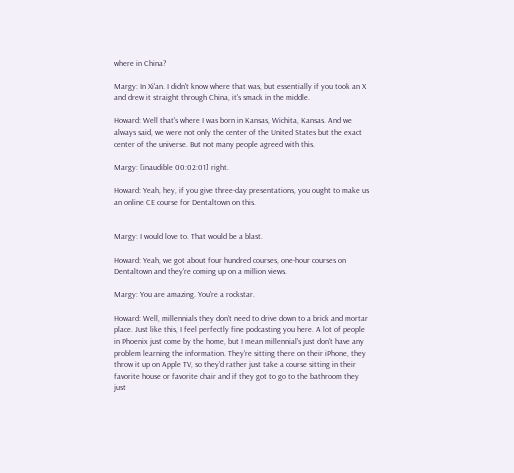where in China?

Margy: In Xi'an. I didn't know where that was, but essentially if you took an X and drew it straight through China, it's smack in the middle.

Howard: Well that's where I was born in Kansas, Wichita, Kansas. And we always said, we were not only the center of the United States but the exact center of the universe. But not many people agreed with this.

Margy: [inaudible 00:02:01] right.

Howard: Yeah, hey, if you give three-day presentations, you ought to make us an online CE course for Dentaltown on this.


Margy: I would love to. That would be a blast.

Howard: Yeah, we got about four hundred courses, one-hour courses on Dentaltown and they're coming up on a million views.

Margy: You are amazing. You're a rockstar.

Howard: Well, millennials they don't need to drive down to a brick and mortar place. Just like this, I feel perfectly fine podcasting you here. A lot of people in Phoenix just come by the home, but I mean millennial's just don't have any problem learning the information. They're sitting there on their iPhone, they throw it up on Apple TV, so they'd rather just take a course sitting in their favorite house or favorite chair and if they got to go to the bathroom they just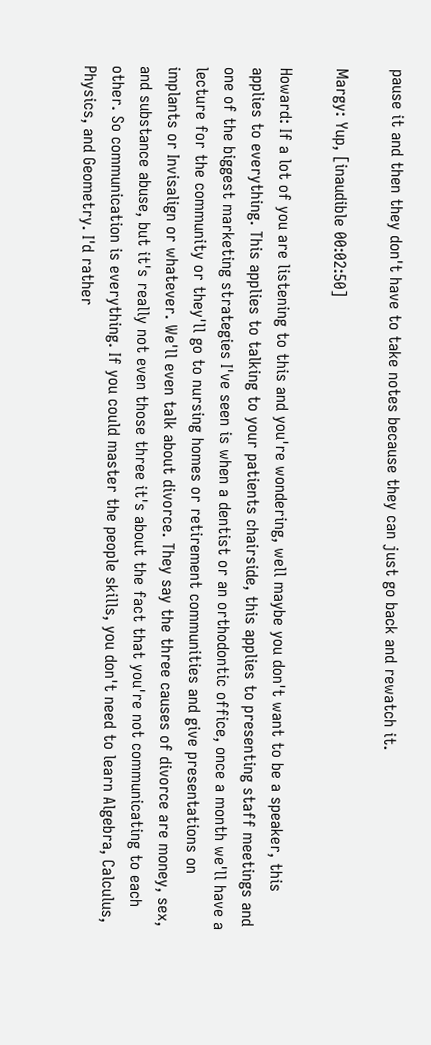pause it and then they don't have to take notes because they can just go back and rewatch it.

Margy: Yup, [inaudible 00:02:50]

Howard: If a lot of you are listening to this and you're wondering, well maybe you don't want to be a speaker, this applies to everything. This applies to talking to your patients chairside, this applies to presenting staff meetings and one of the biggest marketing strategies I've seen is when a dentist or an orthodontic office, once a month we'll have a lecture for the community or they'll go to nursing homes or retirement communities and give presentations on implants or Invisalign or whatever. We'll even talk about divorce. They say the three causes of divorce are money, sex, and substance abuse, but it's really not even those three it's about the fact that you're not communicating to each other. So communication is everything. If you could master the people skills, you don't need to learn Algebra, Calculus, Physics, and Geometry. I'd rather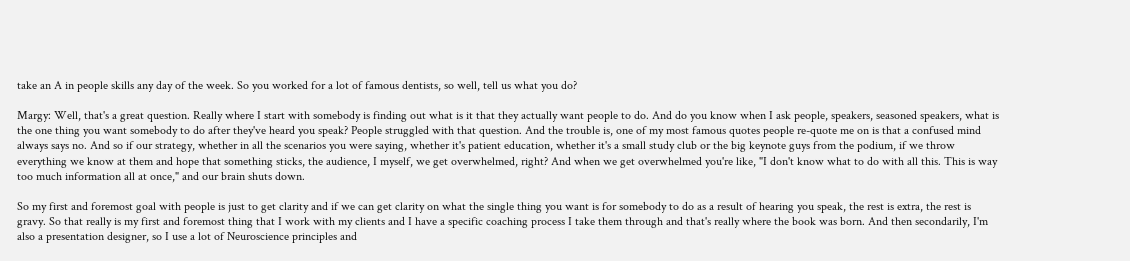take an A in people skills any day of the week. So you worked for a lot of famous dentists, so well, tell us what you do?

Margy: Well, that's a great question. Really where I start with somebody is finding out what is it that they actually want people to do. And do you know when I ask people, speakers, seasoned speakers, what is the one thing you want somebody to do after they've heard you speak? People struggled with that question. And the trouble is, one of my most famous quotes people re-quote me on is that a confused mind always says no. And so if our strategy, whether in all the scenarios you were saying, whether it's patient education, whether it's a small study club or the big keynote guys from the podium, if we throw everything we know at them and hope that something sticks, the audience, I myself, we get overwhelmed, right? And when we get overwhelmed you're like, "I don't know what to do with all this. This is way too much information all at once," and our brain shuts down.

So my first and foremost goal with people is just to get clarity and if we can get clarity on what the single thing you want is for somebody to do as a result of hearing you speak, the rest is extra, the rest is gravy. So that really is my first and foremost thing that I work with my clients and I have a specific coaching process I take them through and that's really where the book was born. And then secondarily, I'm also a presentation designer, so I use a lot of Neuroscience principles and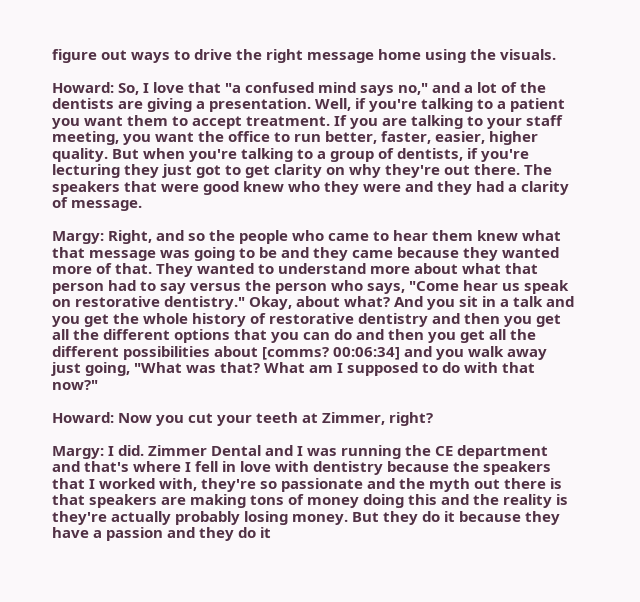figure out ways to drive the right message home using the visuals.

Howard: So, I love that "a confused mind says no," and a lot of the dentists are giving a presentation. Well, if you're talking to a patient you want them to accept treatment. If you are talking to your staff meeting, you want the office to run better, faster, easier, higher quality. But when you're talking to a group of dentists, if you're lecturing they just got to get clarity on why they're out there. The speakers that were good knew who they were and they had a clarity of message.

Margy: Right, and so the people who came to hear them knew what that message was going to be and they came because they wanted more of that. They wanted to understand more about what that person had to say versus the person who says, "Come hear us speak on restorative dentistry." Okay, about what? And you sit in a talk and you get the whole history of restorative dentistry and then you get all the different options that you can do and then you get all the different possibilities about [comms? 00:06:34] and you walk away just going, "What was that? What am I supposed to do with that now?"

Howard: Now you cut your teeth at Zimmer, right?

Margy: I did. Zimmer Dental and I was running the CE department and that's where I fell in love with dentistry because the speakers that I worked with, they're so passionate and the myth out there is that speakers are making tons of money doing this and the reality is they're actually probably losing money. But they do it because they have a passion and they do it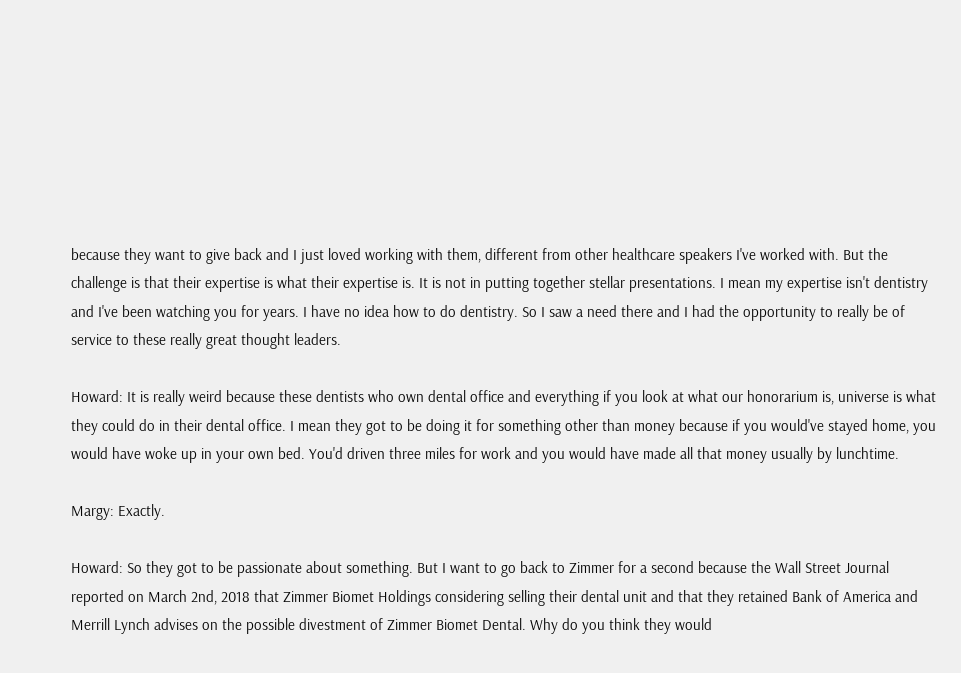because they want to give back and I just loved working with them, different from other healthcare speakers I've worked with. But the challenge is that their expertise is what their expertise is. It is not in putting together stellar presentations. I mean my expertise isn't dentistry and I've been watching you for years. I have no idea how to do dentistry. So I saw a need there and I had the opportunity to really be of service to these really great thought leaders.

Howard: It is really weird because these dentists who own dental office and everything if you look at what our honorarium is, universe is what they could do in their dental office. I mean they got to be doing it for something other than money because if you would've stayed home, you would have woke up in your own bed. You'd driven three miles for work and you would have made all that money usually by lunchtime.

Margy: Exactly.

Howard: So they got to be passionate about something. But I want to go back to Zimmer for a second because the Wall Street Journal reported on March 2nd, 2018 that Zimmer Biomet Holdings considering selling their dental unit and that they retained Bank of America and Merrill Lynch advises on the possible divestment of Zimmer Biomet Dental. Why do you think they would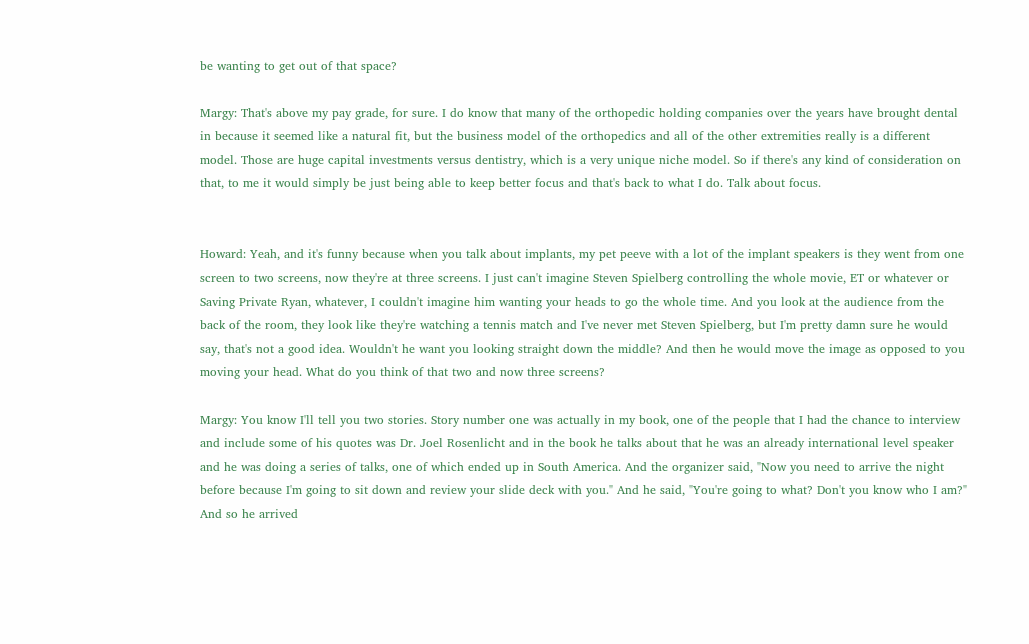be wanting to get out of that space?

Margy: That's above my pay grade, for sure. I do know that many of the orthopedic holding companies over the years have brought dental in because it seemed like a natural fit, but the business model of the orthopedics and all of the other extremities really is a different model. Those are huge capital investments versus dentistry, which is a very unique niche model. So if there's any kind of consideration on that, to me it would simply be just being able to keep better focus and that's back to what I do. Talk about focus.


Howard: Yeah, and it's funny because when you talk about implants, my pet peeve with a lot of the implant speakers is they went from one screen to two screens, now they're at three screens. I just can't imagine Steven Spielberg controlling the whole movie, ET or whatever or Saving Private Ryan, whatever, I couldn't imagine him wanting your heads to go the whole time. And you look at the audience from the back of the room, they look like they're watching a tennis match and I've never met Steven Spielberg, but I'm pretty damn sure he would say, that's not a good idea. Wouldn't he want you looking straight down the middle? And then he would move the image as opposed to you moving your head. What do you think of that two and now three screens?

Margy: You know I'll tell you two stories. Story number one was actually in my book, one of the people that I had the chance to interview and include some of his quotes was Dr. Joel Rosenlicht and in the book he talks about that he was an already international level speaker and he was doing a series of talks, one of which ended up in South America. And the organizer said, "Now you need to arrive the night before because I'm going to sit down and review your slide deck with you." And he said, "You're going to what? Don't you know who I am?" And so he arrived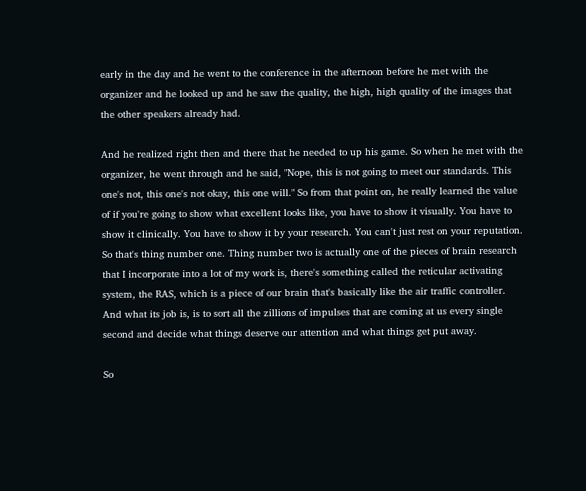early in the day and he went to the conference in the afternoon before he met with the organizer and he looked up and he saw the quality, the high, high quality of the images that the other speakers already had.

And he realized right then and there that he needed to up his game. So when he met with the organizer, he went through and he said, "Nope, this is not going to meet our standards. This one's not, this one's not okay, this one will." So from that point on, he really learned the value of if you're going to show what excellent looks like, you have to show it visually. You have to show it clinically. You have to show it by your research. You can't just rest on your reputation. So that's thing number one. Thing number two is actually one of the pieces of brain research that I incorporate into a lot of my work is, there's something called the reticular activating system, the RAS, which is a piece of our brain that's basically like the air traffic controller. And what its job is, is to sort all the zillions of impulses that are coming at us every single second and decide what things deserve our attention and what things get put away.

So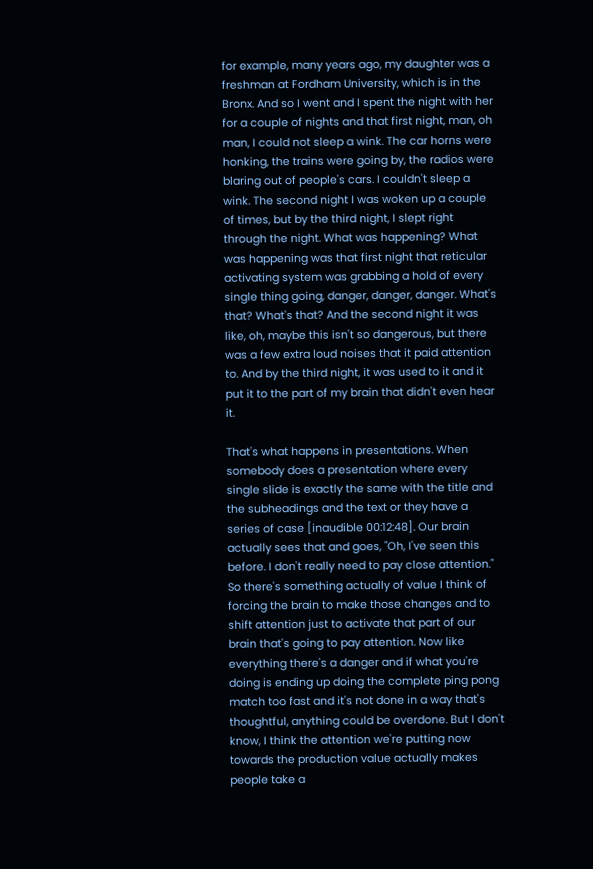for example, many years ago, my daughter was a freshman at Fordham University, which is in the Bronx. And so I went and I spent the night with her for a couple of nights and that first night, man, oh man, I could not sleep a wink. The car horns were honking, the trains were going by, the radios were blaring out of people's cars. I couldn't sleep a wink. The second night I was woken up a couple of times, but by the third night, I slept right through the night. What was happening? What was happening was that first night that reticular activating system was grabbing a hold of every single thing going, danger, danger, danger. What's that? What's that? And the second night it was like, oh, maybe this isn't so dangerous, but there was a few extra loud noises that it paid attention to. And by the third night, it was used to it and it put it to the part of my brain that didn't even hear it.

That's what happens in presentations. When somebody does a presentation where every single slide is exactly the same with the title and the subheadings and the text or they have a series of case [inaudible 00:12:48]. Our brain actually sees that and goes, "Oh, I've seen this before. I don't really need to pay close attention." So there's something actually of value I think of forcing the brain to make those changes and to shift attention just to activate that part of our brain that's going to pay attention. Now like everything there's a danger and if what you're doing is ending up doing the complete ping pong match too fast and it's not done in a way that's thoughtful, anything could be overdone. But I don't know, I think the attention we're putting now towards the production value actually makes people take a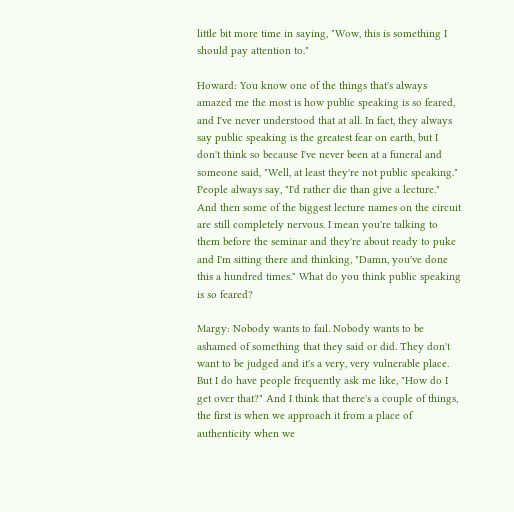little bit more time in saying, "Wow, this is something I should pay attention to."

Howard: You know one of the things that's always amazed me the most is how public speaking is so feared, and I've never understood that at all. In fact, they always say public speaking is the greatest fear on earth, but I don't think so because I've never been at a funeral and someone said, "Well, at least they're not public speaking." People always say, "I'd rather die than give a lecture." And then some of the biggest lecture names on the circuit are still completely nervous. I mean you're talking to them before the seminar and they're about ready to puke and I'm sitting there and thinking, "Damn, you've done this a hundred times." What do you think public speaking is so feared?

Margy: Nobody wants to fail. Nobody wants to be ashamed of something that they said or did. They don't want to be judged and it's a very, very vulnerable place. But I do have people frequently ask me like, "How do I get over that?" And I think that there's a couple of things, the first is when we approach it from a place of authenticity when we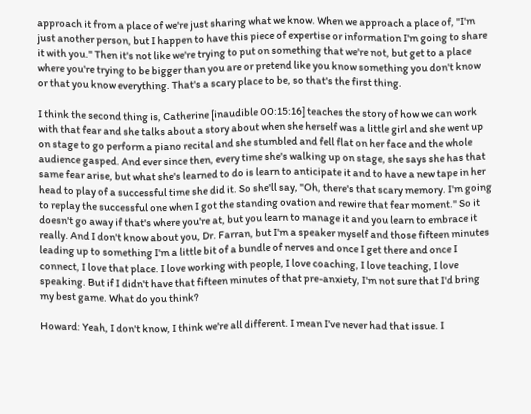approach it from a place of we're just sharing what we know. When we approach a place of, "I'm just another person, but I happen to have this piece of expertise or information I'm going to share it with you." Then it's not like we're trying to put on something that we're not, but get to a place where you're trying to be bigger than you are or pretend like you know something you don't know or that you know everything. That's a scary place to be, so that's the first thing.

I think the second thing is, Catherine [inaudible 00:15:16] teaches the story of how we can work with that fear and she talks about a story about when she herself was a little girl and she went up on stage to go perform a piano recital and she stumbled and fell flat on her face and the whole audience gasped. And ever since then, every time she's walking up on stage, she says she has that same fear arise, but what she's learned to do is learn to anticipate it and to have a new tape in her head to play of a successful time she did it. So she'll say, "Oh, there's that scary memory. I'm going to replay the successful one when I got the standing ovation and rewire that fear moment." So it doesn't go away if that's where you're at, but you learn to manage it and you learn to embrace it really. And I don't know about you, Dr. Farran, but I'm a speaker myself and those fifteen minutes leading up to something I'm a little bit of a bundle of nerves and once I get there and once I connect, I love that place. I love working with people, I love coaching, I love teaching, I love speaking. But if I didn't have that fifteen minutes of that pre-anxiety, I'm not sure that I'd bring my best game. What do you think?

Howard: Yeah, I don't know, I think we're all different. I mean I've never had that issue. I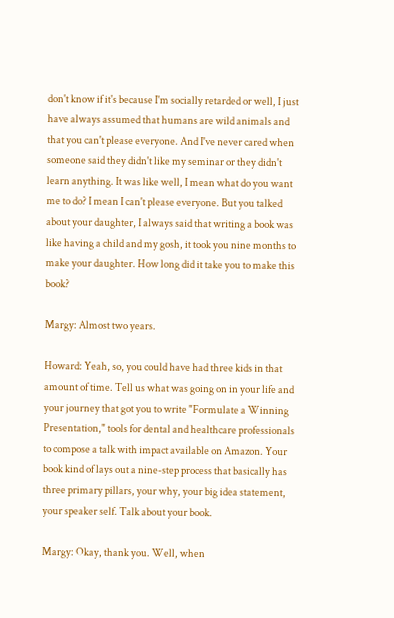don't know if it's because I'm socially retarded or well, I just have always assumed that humans are wild animals and that you can't please everyone. And I've never cared when someone said they didn't like my seminar or they didn't learn anything. It was like well, I mean what do you want me to do? I mean I can't please everyone. But you talked about your daughter, I always said that writing a book was like having a child and my gosh, it took you nine months to make your daughter. How long did it take you to make this book?

Margy: Almost two years.

Howard: Yeah, so, you could have had three kids in that amount of time. Tell us what was going on in your life and your journey that got you to write "Formulate a Winning Presentation," tools for dental and healthcare professionals to compose a talk with impact available on Amazon. Your book kind of lays out a nine-step process that basically has three primary pillars, your why, your big idea statement, your speaker self. Talk about your book.

Margy: Okay, thank you. Well, when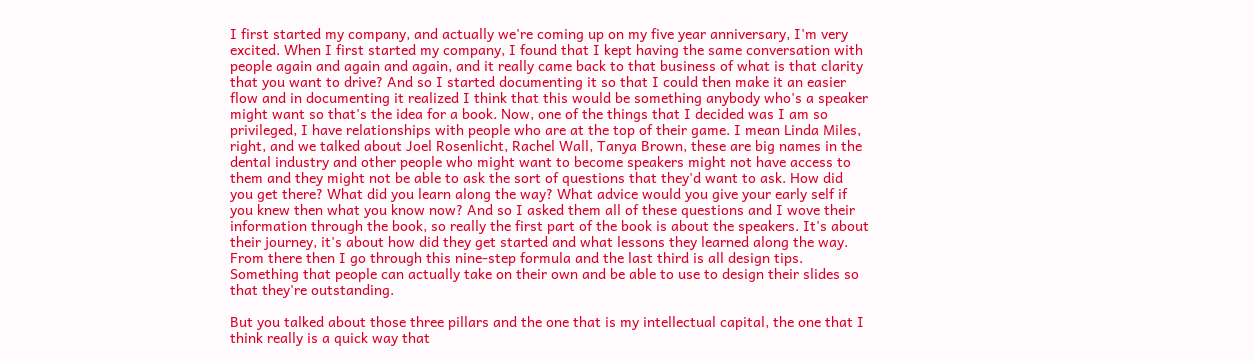I first started my company, and actually we're coming up on my five year anniversary, I'm very excited. When I first started my company, I found that I kept having the same conversation with people again and again and again, and it really came back to that business of what is that clarity that you want to drive? And so I started documenting it so that I could then make it an easier flow and in documenting it realized I think that this would be something anybody who's a speaker might want so that's the idea for a book. Now, one of the things that I decided was I am so privileged, I have relationships with people who are at the top of their game. I mean Linda Miles, right, and we talked about Joel Rosenlicht, Rachel Wall, Tanya Brown, these are big names in the dental industry and other people who might want to become speakers might not have access to them and they might not be able to ask the sort of questions that they'd want to ask. How did you get there? What did you learn along the way? What advice would you give your early self if you knew then what you know now? And so I asked them all of these questions and I wove their information through the book, so really the first part of the book is about the speakers. It's about their journey, it's about how did they get started and what lessons they learned along the way. From there then I go through this nine-step formula and the last third is all design tips. Something that people can actually take on their own and be able to use to design their slides so that they're outstanding.

But you talked about those three pillars and the one that is my intellectual capital, the one that I think really is a quick way that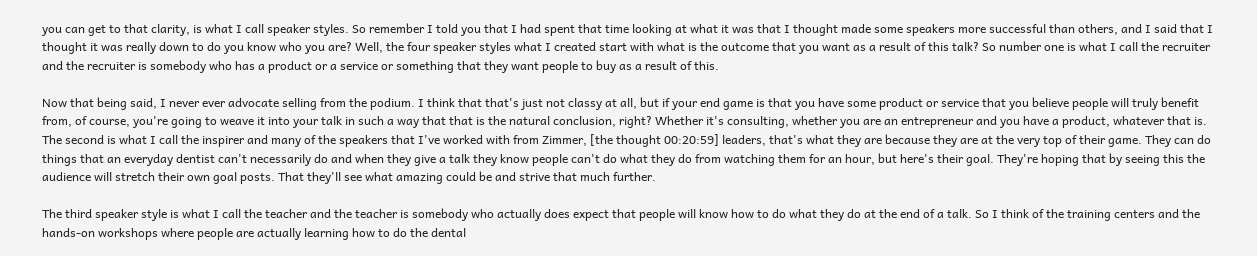you can get to that clarity, is what I call speaker styles. So remember I told you that I had spent that time looking at what it was that I thought made some speakers more successful than others, and I said that I thought it was really down to do you know who you are? Well, the four speaker styles what I created start with what is the outcome that you want as a result of this talk? So number one is what I call the recruiter and the recruiter is somebody who has a product or a service or something that they want people to buy as a result of this.

Now that being said, I never ever advocate selling from the podium. I think that that's just not classy at all, but if your end game is that you have some product or service that you believe people will truly benefit from, of course, you're going to weave it into your talk in such a way that that is the natural conclusion, right? Whether it's consulting, whether you are an entrepreneur and you have a product, whatever that is. The second is what I call the inspirer and many of the speakers that I've worked with from Zimmer, [the thought 00:20:59] leaders, that's what they are because they are at the very top of their game. They can do things that an everyday dentist can't necessarily do and when they give a talk they know people can't do what they do from watching them for an hour, but here's their goal. They're hoping that by seeing this the audience will stretch their own goal posts. That they'll see what amazing could be and strive that much further.

The third speaker style is what I call the teacher and the teacher is somebody who actually does expect that people will know how to do what they do at the end of a talk. So I think of the training centers and the hands-on workshops where people are actually learning how to do the dental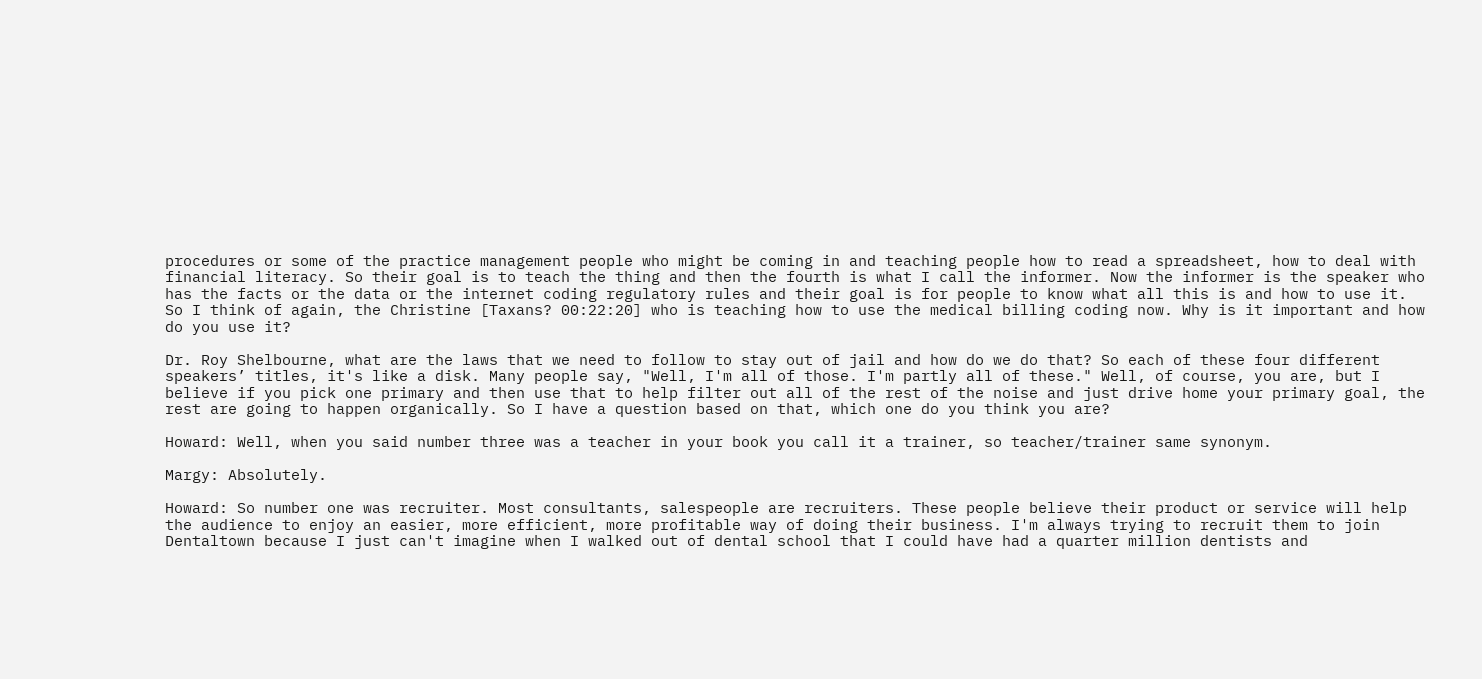procedures or some of the practice management people who might be coming in and teaching people how to read a spreadsheet, how to deal with financial literacy. So their goal is to teach the thing and then the fourth is what I call the informer. Now the informer is the speaker who has the facts or the data or the internet coding regulatory rules and their goal is for people to know what all this is and how to use it. So I think of again, the Christine [Taxans? 00:22:20] who is teaching how to use the medical billing coding now. Why is it important and how do you use it?

Dr. Roy Shelbourne, what are the laws that we need to follow to stay out of jail and how do we do that? So each of these four different speakers’ titles, it's like a disk. Many people say, "Well, I'm all of those. I'm partly all of these." Well, of course, you are, but I believe if you pick one primary and then use that to help filter out all of the rest of the noise and just drive home your primary goal, the rest are going to happen organically. So I have a question based on that, which one do you think you are?

Howard: Well, when you said number three was a teacher in your book you call it a trainer, so teacher/trainer same synonym.

Margy: Absolutely.

Howard: So number one was recruiter. Most consultants, salespeople are recruiters. These people believe their product or service will help the audience to enjoy an easier, more efficient, more profitable way of doing their business. I'm always trying to recruit them to join Dentaltown because I just can't imagine when I walked out of dental school that I could have had a quarter million dentists and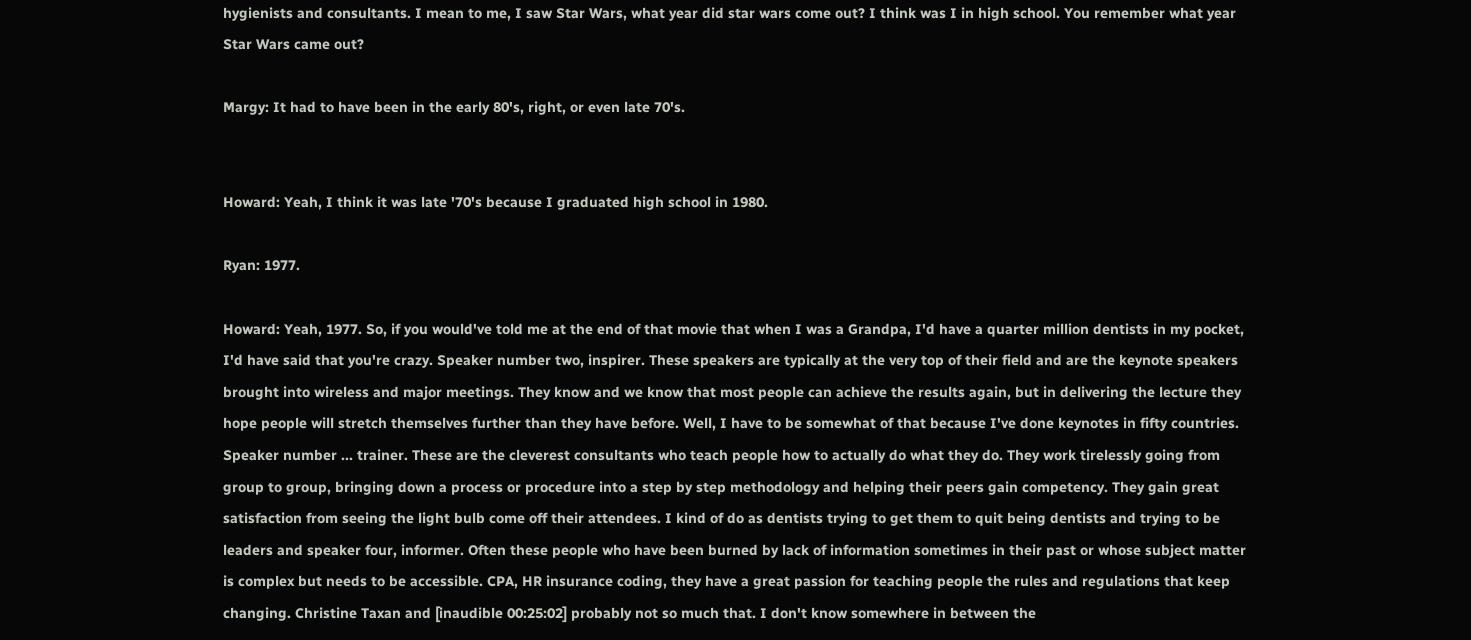hygienists and consultants. I mean to me, I saw Star Wars, what year did star wars come out? I think was I in high school. You remember what year Star Wars came out?

Margy: It had to have been in the early 80's, right, or even late 70's.


Howard: Yeah, I think it was late '70's because I graduated high school in 1980.

Ryan: 1977.

Howard: Yeah, 1977. So, if you would've told me at the end of that movie that when I was a Grandpa, I'd have a quarter million dentists in my pocket, I'd have said that you're crazy. Speaker number two, inspirer. These speakers are typically at the very top of their field and are the keynote speakers brought into wireless and major meetings. They know and we know that most people can achieve the results again, but in delivering the lecture they hope people will stretch themselves further than they have before. Well, I have to be somewhat of that because I've done keynotes in fifty countries. Speaker number ... trainer. These are the cleverest consultants who teach people how to actually do what they do. They work tirelessly going from group to group, bringing down a process or procedure into a step by step methodology and helping their peers gain competency. They gain great satisfaction from seeing the light bulb come off their attendees. I kind of do as dentists trying to get them to quit being dentists and trying to be leaders and speaker four, informer. Often these people who have been burned by lack of information sometimes in their past or whose subject matter is complex but needs to be accessible. CPA, HR insurance coding, they have a great passion for teaching people the rules and regulations that keep changing. Christine Taxan and [inaudible 00:25:02] probably not so much that. I don't know somewhere in between the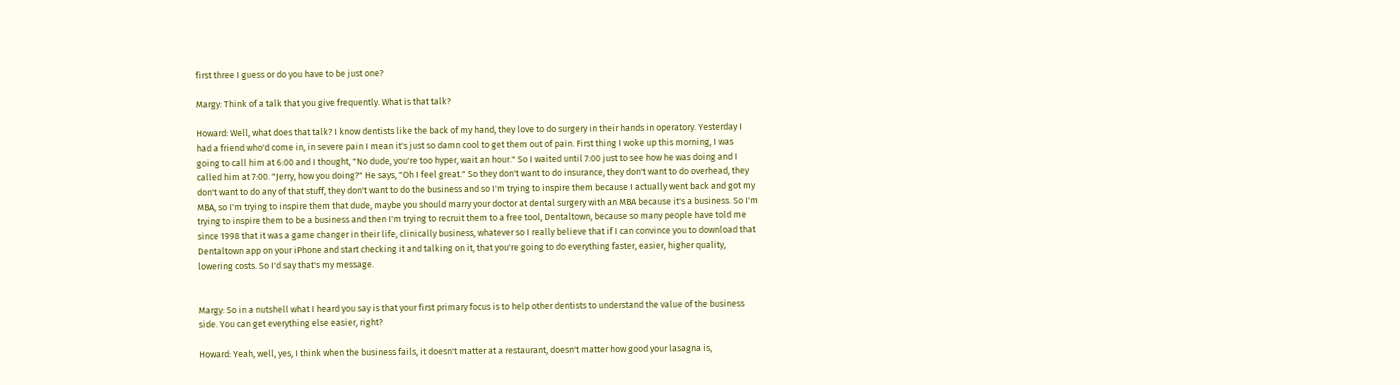first three I guess or do you have to be just one?

Margy: Think of a talk that you give frequently. What is that talk?

Howard: Well, what does that talk? I know dentists like the back of my hand, they love to do surgery in their hands in operatory. Yesterday I had a friend who'd come in, in severe pain I mean it's just so damn cool to get them out of pain. First thing I woke up this morning, I was going to call him at 6:00 and I thought, "No dude, you're too hyper, wait an hour." So I waited until 7:00 just to see how he was doing and I called him at 7:00. "Jerry, how you doing?" He says, "Oh I feel great." So they don't want to do insurance, they don't want to do overhead, they don't want to do any of that stuff, they don't want to do the business and so I'm trying to inspire them because I actually went back and got my MBA, so I'm trying to inspire them that dude, maybe you should marry your doctor at dental surgery with an MBA because it's a business. So I'm trying to inspire them to be a business and then I'm trying to recruit them to a free tool, Dentaltown, because so many people have told me since 1998 that it was a game changer in their life, clinically business, whatever so I really believe that if I can convince you to download that Dentaltown app on your iPhone and start checking it and talking on it, that you're going to do everything faster, easier, higher quality, lowering costs. So I'd say that's my message.


Margy: So in a nutshell what I heard you say is that your first primary focus is to help other dentists to understand the value of the business side. You can get everything else easier, right?

Howard: Yeah, well, yes, I think when the business fails, it doesn't matter at a restaurant, doesn't matter how good your lasagna is,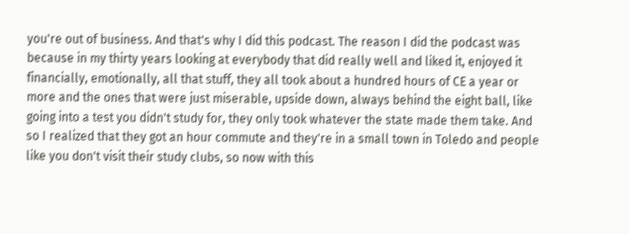you're out of business. And that's why I did this podcast. The reason I did the podcast was because in my thirty years looking at everybody that did really well and liked it, enjoyed it financially, emotionally, all that stuff, they all took about a hundred hours of CE a year or more and the ones that were just miserable, upside down, always behind the eight ball, like going into a test you didn't study for, they only took whatever the state made them take. And so I realized that they got an hour commute and they're in a small town in Toledo and people like you don't visit their study clubs, so now with this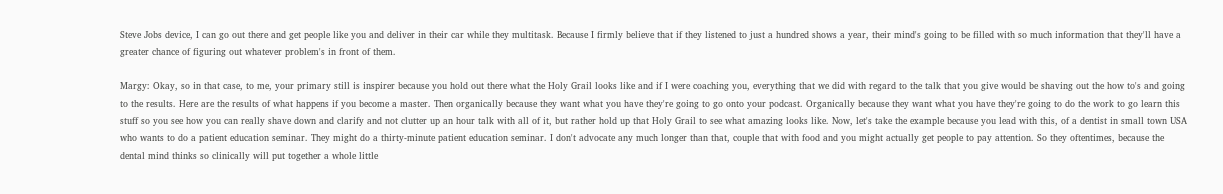Steve Jobs device, I can go out there and get people like you and deliver in their car while they multitask. Because I firmly believe that if they listened to just a hundred shows a year, their mind's going to be filled with so much information that they'll have a greater chance of figuring out whatever problem's in front of them.

Margy: Okay, so in that case, to me, your primary still is inspirer because you hold out there what the Holy Grail looks like and if I were coaching you, everything that we did with regard to the talk that you give would be shaving out the how to's and going to the results. Here are the results of what happens if you become a master. Then organically because they want what you have they're going to go onto your podcast. Organically because they want what you have they're going to do the work to go learn this stuff so you see how you can really shave down and clarify and not clutter up an hour talk with all of it, but rather hold up that Holy Grail to see what amazing looks like. Now, let's take the example because you lead with this, of a dentist in small town USA who wants to do a patient education seminar. They might do a thirty-minute patient education seminar. I don't advocate any much longer than that, couple that with food and you might actually get people to pay attention. So they oftentimes, because the dental mind thinks so clinically will put together a whole little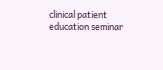clinical patient education seminar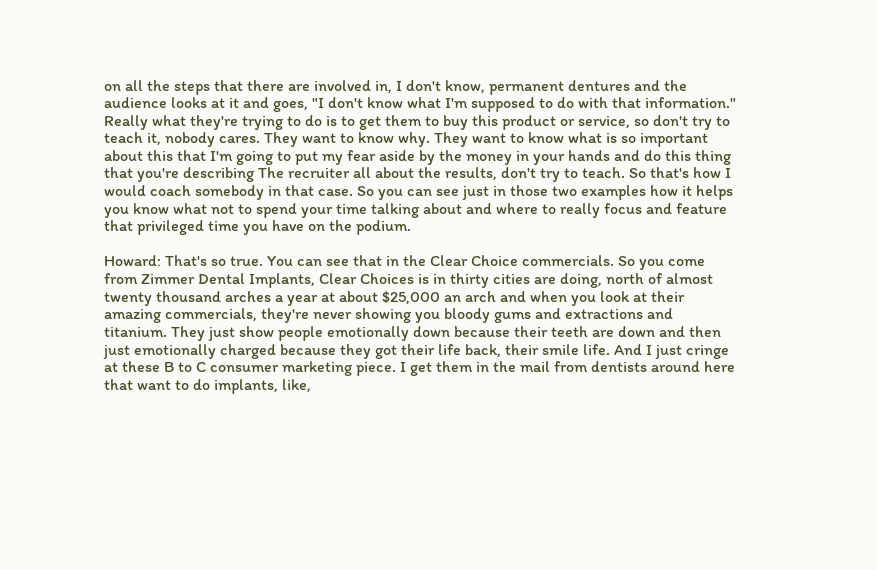on all the steps that there are involved in, I don't know, permanent dentures and the audience looks at it and goes, "I don't know what I'm supposed to do with that information." Really what they're trying to do is to get them to buy this product or service, so don't try to teach it, nobody cares. They want to know why. They want to know what is so important about this that I'm going to put my fear aside by the money in your hands and do this thing that you're describing The recruiter all about the results, don't try to teach. So that's how I would coach somebody in that case. So you can see just in those two examples how it helps you know what not to spend your time talking about and where to really focus and feature that privileged time you have on the podium.

Howard: That's so true. You can see that in the Clear Choice commercials. So you come from Zimmer Dental Implants, Clear Choices is in thirty cities are doing, north of almost twenty thousand arches a year at about $25,000 an arch and when you look at their amazing commercials, they're never showing you bloody gums and extractions and titanium. They just show people emotionally down because their teeth are down and then just emotionally charged because they got their life back, their smile life. And I just cringe at these B to C consumer marketing piece. I get them in the mail from dentists around here that want to do implants, like,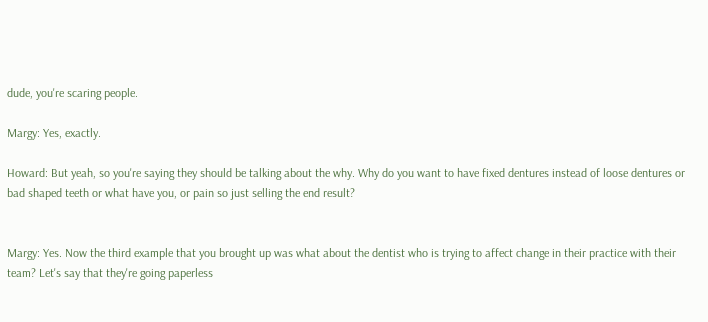dude, you're scaring people.

Margy: Yes, exactly.

Howard: But yeah, so you're saying they should be talking about the why. Why do you want to have fixed dentures instead of loose dentures or bad shaped teeth or what have you, or pain so just selling the end result?


Margy: Yes. Now the third example that you brought up was what about the dentist who is trying to affect change in their practice with their team? Let's say that they're going paperless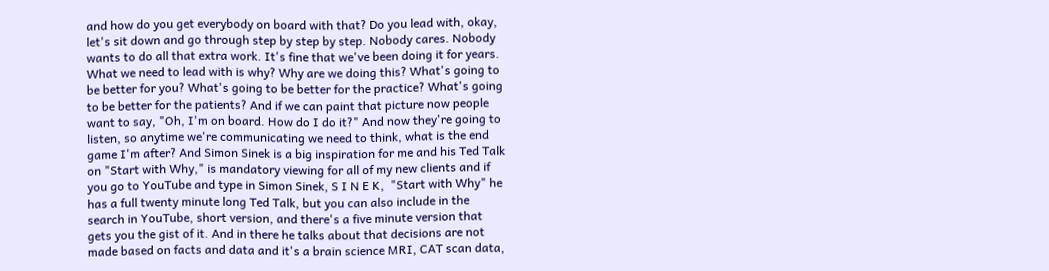and how do you get everybody on board with that? Do you lead with, okay, let's sit down and go through step by step by step. Nobody cares. Nobody wants to do all that extra work. It's fine that we've been doing it for years. What we need to lead with is why? Why are we doing this? What's going to be better for you? What's going to be better for the practice? What's going to be better for the patients? And if we can paint that picture now people want to say, "Oh, I'm on board. How do I do it?" And now they're going to listen, so anytime we're communicating we need to think, what is the end game I'm after? And Simon Sinek is a big inspiration for me and his Ted Talk on "Start with Why," is mandatory viewing for all of my new clients and if you go to YouTube and type in Simon Sinek, S I N E K,  "Start with Why" he has a full twenty minute long Ted Talk, but you can also include in the search in YouTube, short version, and there's a five minute version that gets you the gist of it. And in there he talks about that decisions are not made based on facts and data and it's a brain science MRI, CAT scan data,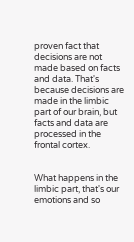proven fact that decisions are not made based on facts and data. That's because decisions are made in the limbic part of our brain, but facts and data are processed in the frontal cortex.


What happens in the limbic part, that's our emotions and so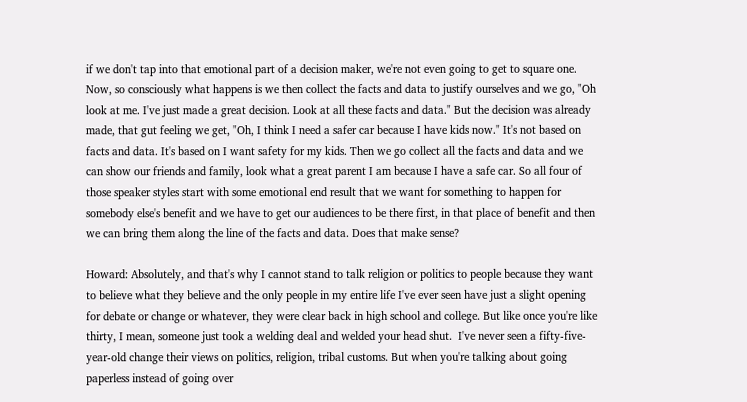if we don't tap into that emotional part of a decision maker, we're not even going to get to square one. Now, so consciously what happens is we then collect the facts and data to justify ourselves and we go, "Oh look at me. I've just made a great decision. Look at all these facts and data." But the decision was already made, that gut feeling we get, "Oh, I think I need a safer car because I have kids now." It's not based on facts and data. It's based on I want safety for my kids. Then we go collect all the facts and data and we can show our friends and family, look what a great parent I am because I have a safe car. So all four of those speaker styles start with some emotional end result that we want for something to happen for somebody else's benefit and we have to get our audiences to be there first, in that place of benefit and then we can bring them along the line of the facts and data. Does that make sense?

Howard: Absolutely, and that's why I cannot stand to talk religion or politics to people because they want to believe what they believe and the only people in my entire life I've ever seen have just a slight opening for debate or change or whatever, they were clear back in high school and college. But like once you're like thirty, I mean, someone just took a welding deal and welded your head shut.  I've never seen a fifty-five-year-old change their views on politics, religion, tribal customs. But when you're talking about going paperless instead of going over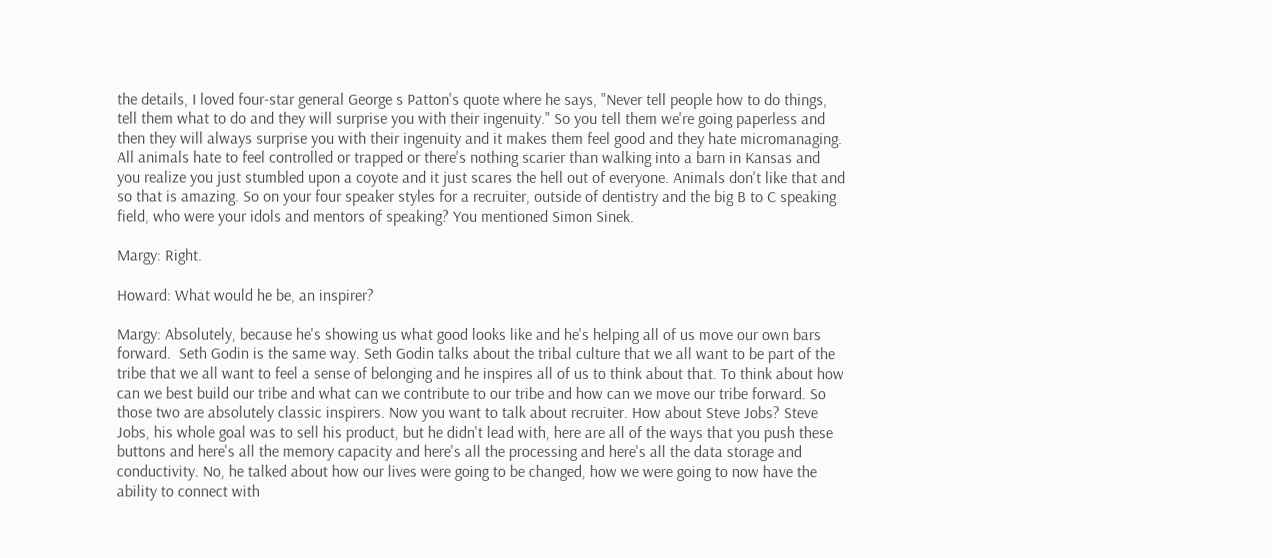the details, I loved four-star general George s Patton's quote where he says, "Never tell people how to do things, tell them what to do and they will surprise you with their ingenuity." So you tell them we're going paperless and then they will always surprise you with their ingenuity and it makes them feel good and they hate micromanaging. All animals hate to feel controlled or trapped or there's nothing scarier than walking into a barn in Kansas and you realize you just stumbled upon a coyote and it just scares the hell out of everyone. Animals don't like that and so that is amazing. So on your four speaker styles for a recruiter, outside of dentistry and the big B to C speaking field, who were your idols and mentors of speaking? You mentioned Simon Sinek.

Margy: Right.

Howard: What would he be, an inspirer?

Margy: Absolutely, because he's showing us what good looks like and he's helping all of us move our own bars forward.  Seth Godin is the same way. Seth Godin talks about the tribal culture that we all want to be part of the tribe that we all want to feel a sense of belonging and he inspires all of us to think about that. To think about how can we best build our tribe and what can we contribute to our tribe and how can we move our tribe forward. So those two are absolutely classic inspirers. Now you want to talk about recruiter. How about Steve Jobs? Steve Jobs, his whole goal was to sell his product, but he didn't lead with, here are all of the ways that you push these buttons and here's all the memory capacity and here's all the processing and here's all the data storage and conductivity. No, he talked about how our lives were going to be changed, how we were going to now have the ability to connect with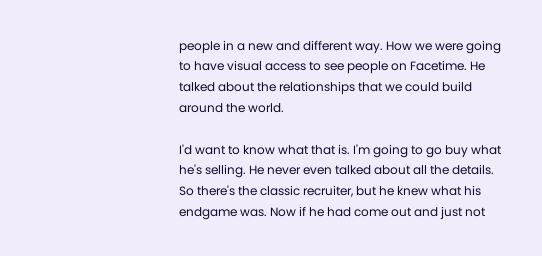people in a new and different way. How we were going to have visual access to see people on Facetime. He talked about the relationships that we could build around the world.

I'd want to know what that is. I'm going to go buy what he's selling. He never even talked about all the details. So there's the classic recruiter, but he knew what his endgame was. Now if he had come out and just not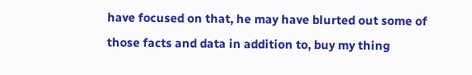have focused on that, he may have blurted out some of those facts and data in addition to, buy my thing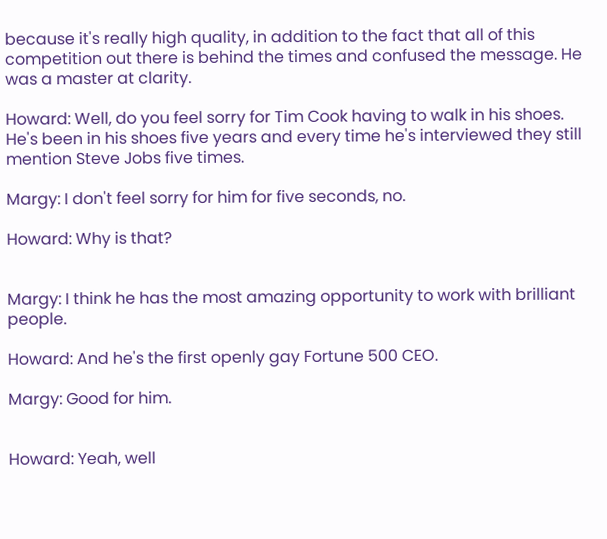because it's really high quality, in addition to the fact that all of this competition out there is behind the times and confused the message. He was a master at clarity.

Howard: Well, do you feel sorry for Tim Cook having to walk in his shoes. He's been in his shoes five years and every time he's interviewed they still mention Steve Jobs five times.

Margy: I don't feel sorry for him for five seconds, no.

Howard: Why is that?


Margy: I think he has the most amazing opportunity to work with brilliant people.

Howard: And he's the first openly gay Fortune 500 CEO.

Margy: Good for him.


Howard: Yeah, well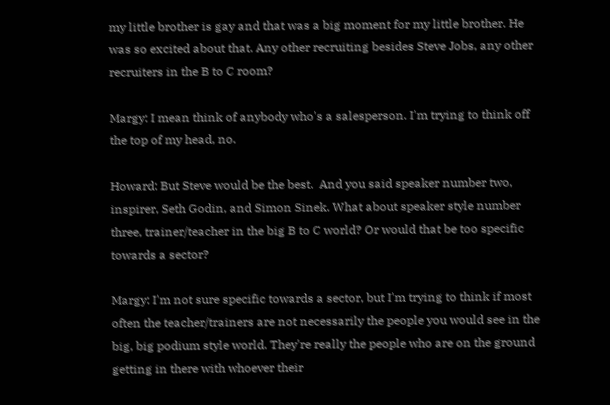my little brother is gay and that was a big moment for my little brother. He was so excited about that. Any other recruiting besides Steve Jobs, any other recruiters in the B to C room?

Margy: I mean think of anybody who's a salesperson. I'm trying to think off the top of my head, no.

Howard: But Steve would be the best.  And you said speaker number two, inspirer, Seth Godin, and Simon Sinek. What about speaker style number three, trainer/teacher in the big B to C world? Or would that be too specific towards a sector?

Margy: I'm not sure specific towards a sector, but I'm trying to think if most often the teacher/trainers are not necessarily the people you would see in the big, big podium style world. They're really the people who are on the ground getting in there with whoever their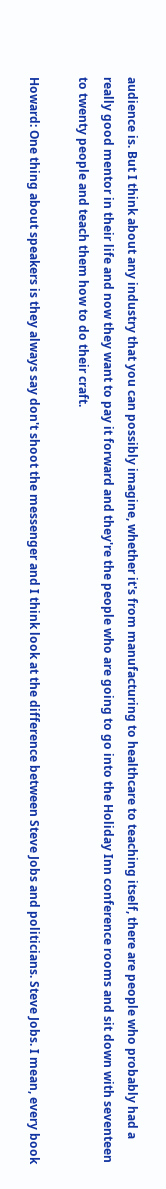audience is. But I think about any industry that you can possibly imagine, whether it's from manufacturing to healthcare to teaching itself, there are people who probably had a really good mentor in their life and now they want to pay it forward and they're the people who are going to go into the Holiday Inn conference rooms and sit down with seventeen to twenty people and teach them how to do their craft.

Howard: One thing about speakers is they always say don't shoot the messenger and I think look at the difference between Steve Jobs and politicians. Steve Jobs. I mean, every book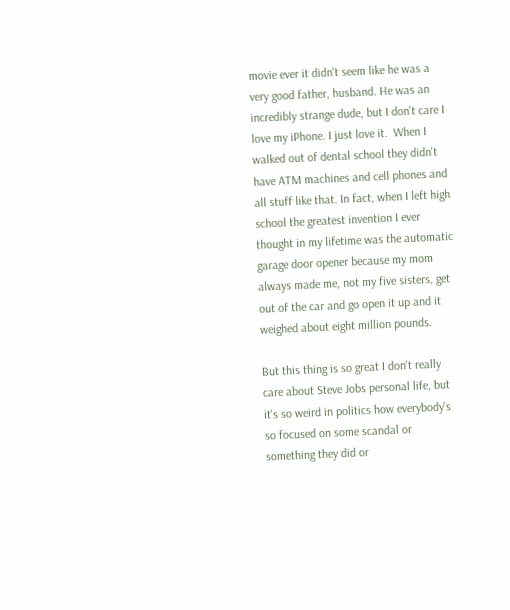movie ever it didn't seem like he was a very good father, husband. He was an incredibly strange dude, but I don't care I love my iPhone. I just love it.  When I walked out of dental school they didn't have ATM machines and cell phones and all stuff like that. In fact, when I left high school the greatest invention I ever thought in my lifetime was the automatic garage door opener because my mom always made me, not my five sisters, get out of the car and go open it up and it weighed about eight million pounds.

But this thing is so great I don't really care about Steve Jobs personal life, but it's so weird in politics how everybody's so focused on some scandal or something they did or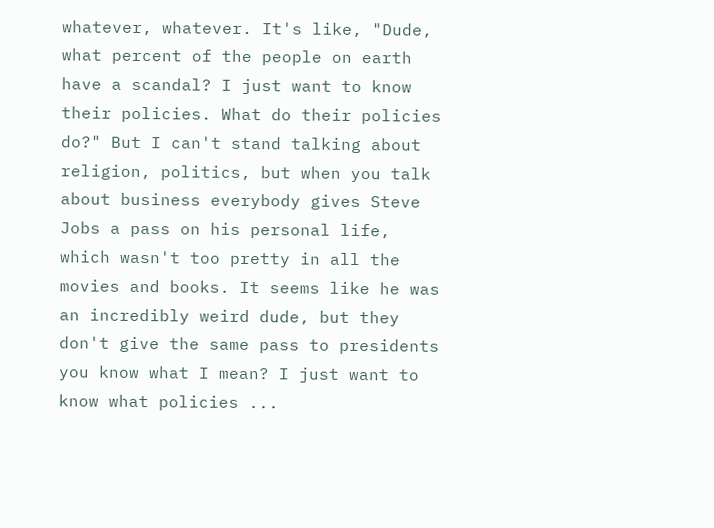whatever, whatever. It's like, "Dude, what percent of the people on earth have a scandal? I just want to know their policies. What do their policies do?" But I can't stand talking about religion, politics, but when you talk about business everybody gives Steve Jobs a pass on his personal life, which wasn't too pretty in all the movies and books. It seems like he was an incredibly weird dude, but they don't give the same pass to presidents you know what I mean? I just want to know what policies ...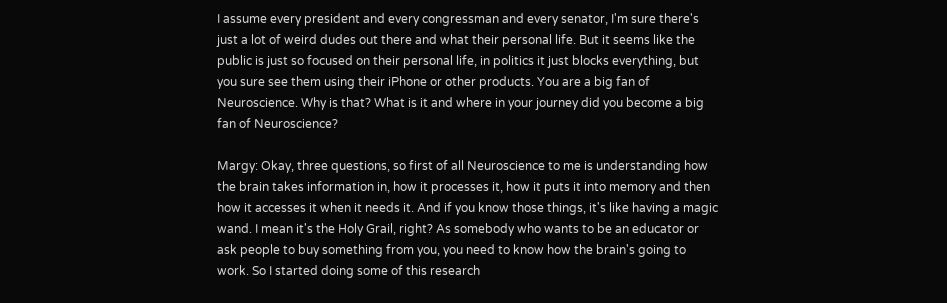I assume every president and every congressman and every senator, I'm sure there's just a lot of weird dudes out there and what their personal life. But it seems like the public is just so focused on their personal life, in politics it just blocks everything, but you sure see them using their iPhone or other products. You are a big fan of Neuroscience. Why is that? What is it and where in your journey did you become a big fan of Neuroscience?

Margy: Okay, three questions, so first of all Neuroscience to me is understanding how the brain takes information in, how it processes it, how it puts it into memory and then how it accesses it when it needs it. And if you know those things, it's like having a magic wand. I mean it's the Holy Grail, right? As somebody who wants to be an educator or ask people to buy something from you, you need to know how the brain's going to work. So I started doing some of this research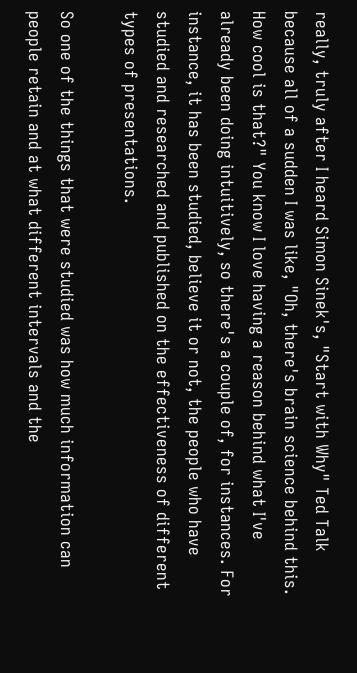really, truly after I heard Simon Sinek's, "Start with Why" Ted Talk because all of a sudden I was like, "Oh, there's brain science behind this. How cool is that?" You know I love having a reason behind what I've already been doing intuitively, so there's a couple of, for instances. For instance, it has been studied, believe it or not, the people who have studied and researched and published on the effectiveness of different types of presentations.

So one of the things that were studied was how much information can people retain and at what different intervals and the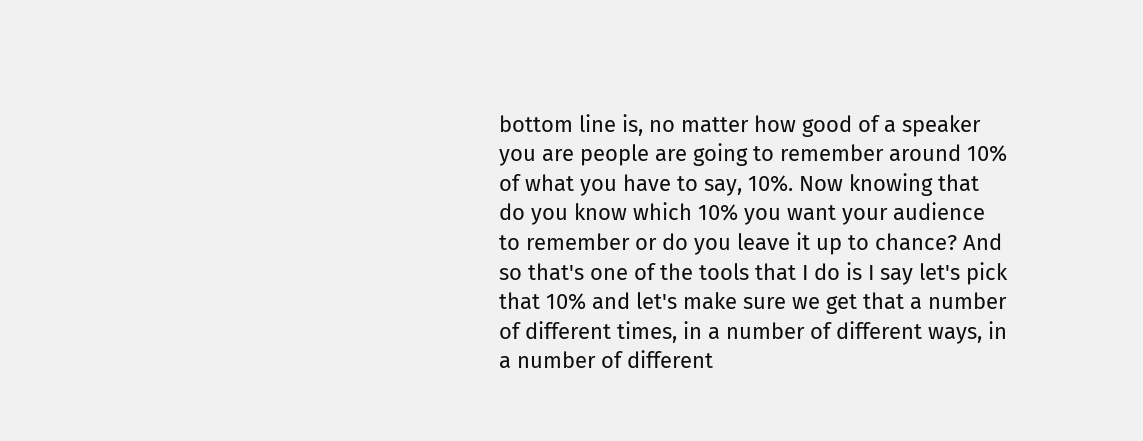bottom line is, no matter how good of a speaker you are people are going to remember around 10% of what you have to say, 10%. Now knowing that do you know which 10% you want your audience to remember or do you leave it up to chance? And so that's one of the tools that I do is I say let's pick that 10% and let's make sure we get that a number of different times, in a number of different ways, in a number of different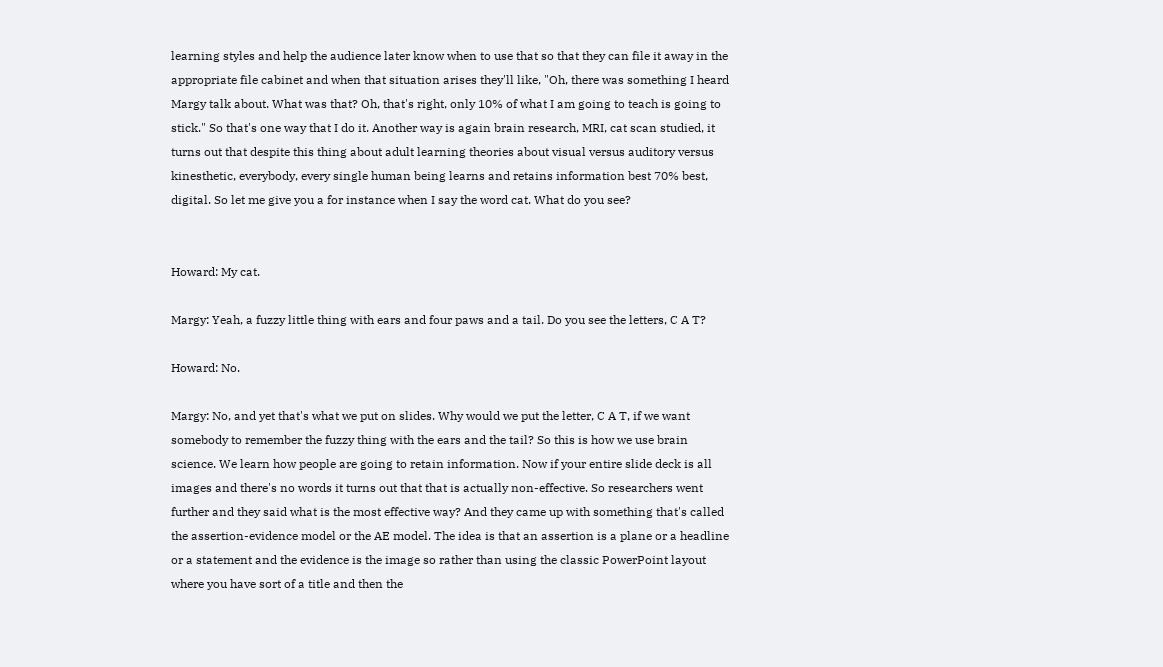learning styles and help the audience later know when to use that so that they can file it away in the appropriate file cabinet and when that situation arises they'll like, "Oh, there was something I heard Margy talk about. What was that? Oh, that's right, only 10% of what I am going to teach is going to stick." So that's one way that I do it. Another way is again brain research, MRI, cat scan studied, it turns out that despite this thing about adult learning theories about visual versus auditory versus kinesthetic, everybody, every single human being learns and retains information best 70% best, digital. So let me give you a for instance when I say the word cat. What do you see?


Howard: My cat.

Margy: Yeah, a fuzzy little thing with ears and four paws and a tail. Do you see the letters, C A T?

Howard: No.

Margy: No, and yet that's what we put on slides. Why would we put the letter, C A T, if we want somebody to remember the fuzzy thing with the ears and the tail? So this is how we use brain science. We learn how people are going to retain information. Now if your entire slide deck is all images and there's no words it turns out that that is actually non-effective. So researchers went further and they said what is the most effective way? And they came up with something that's called the assertion-evidence model or the AE model. The idea is that an assertion is a plane or a headline or a statement and the evidence is the image so rather than using the classic PowerPoint layout where you have sort of a title and then the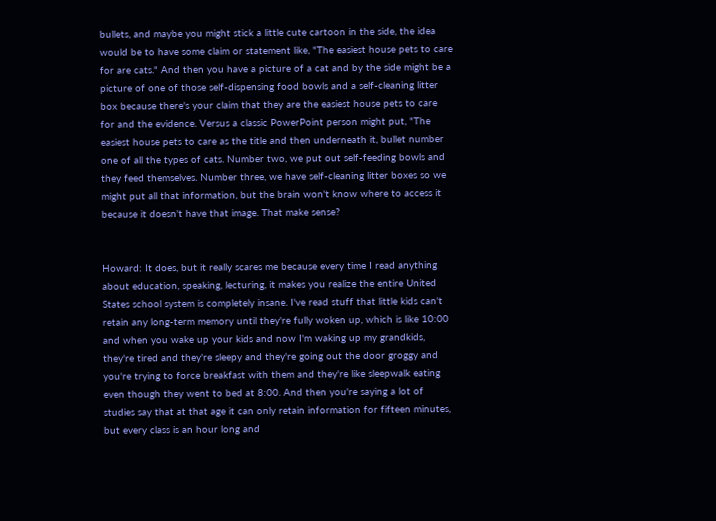bullets, and maybe you might stick a little cute cartoon in the side, the idea would be to have some claim or statement like, "The easiest house pets to care for are cats." And then you have a picture of a cat and by the side might be a picture of one of those self-dispensing food bowls and a self-cleaning litter box because there's your claim that they are the easiest house pets to care for and the evidence. Versus a classic PowerPoint person might put, "The easiest house pets to care as the title and then underneath it, bullet number one of all the types of cats. Number two, we put out self-feeding bowls and they feed themselves. Number three, we have self-cleaning litter boxes so we might put all that information, but the brain won't know where to access it because it doesn't have that image. That make sense?


Howard: It does, but it really scares me because every time I read anything about education, speaking, lecturing, it makes you realize the entire United States school system is completely insane. I've read stuff that little kids can't retain any long-term memory until they're fully woken up, which is like 10:00 and when you wake up your kids and now I'm waking up my grandkids, they're tired and they're sleepy and they're going out the door groggy and you're trying to force breakfast with them and they're like sleepwalk eating even though they went to bed at 8:00. And then you're saying a lot of studies say that at that age it can only retain information for fifteen minutes, but every class is an hour long and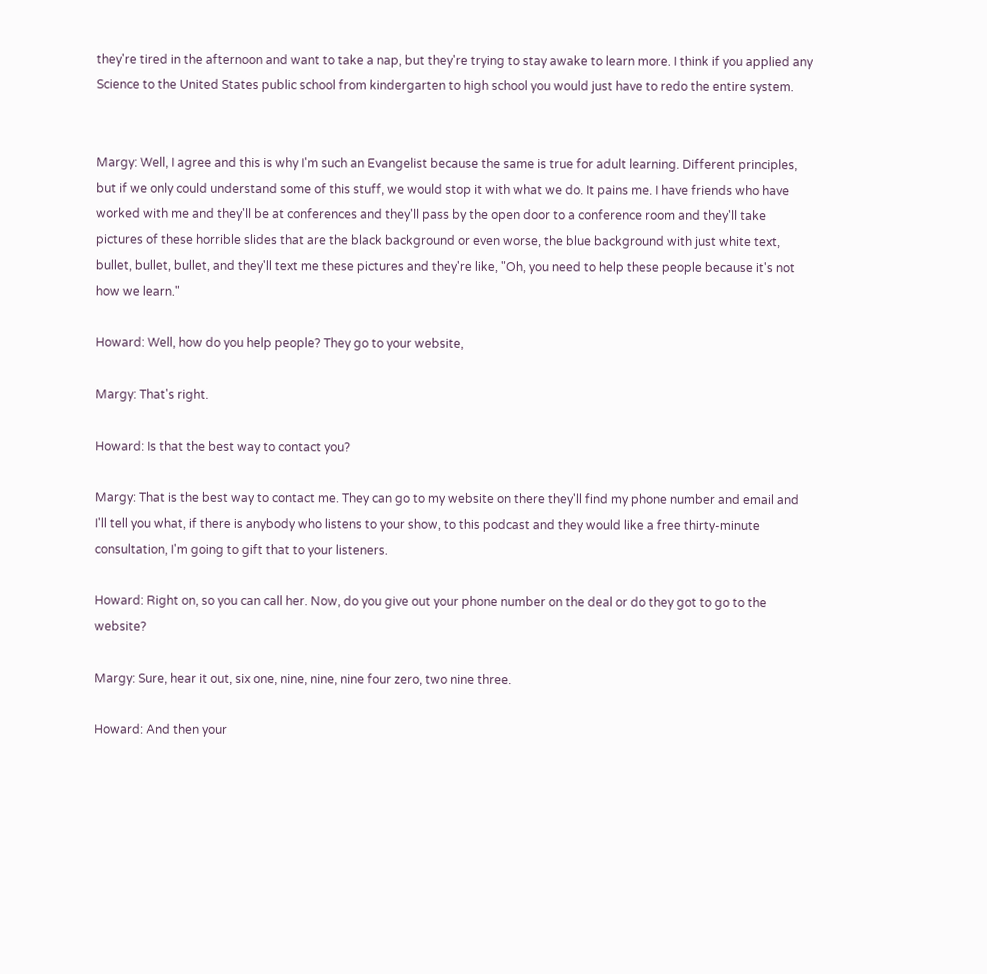they're tired in the afternoon and want to take a nap, but they're trying to stay awake to learn more. I think if you applied any Science to the United States public school from kindergarten to high school you would just have to redo the entire system.


Margy: Well, I agree and this is why I'm such an Evangelist because the same is true for adult learning. Different principles, but if we only could understand some of this stuff, we would stop it with what we do. It pains me. I have friends who have worked with me and they'll be at conferences and they'll pass by the open door to a conference room and they'll take pictures of these horrible slides that are the black background or even worse, the blue background with just white text, bullet, bullet, bullet, and they'll text me these pictures and they're like, "Oh, you need to help these people because it's not how we learn."

Howard: Well, how do you help people? They go to your website,

Margy: That's right.

Howard: Is that the best way to contact you?

Margy: That is the best way to contact me. They can go to my website on there they'll find my phone number and email and I'll tell you what, if there is anybody who listens to your show, to this podcast and they would like a free thirty-minute consultation, I'm going to gift that to your listeners.

Howard: Right on, so you can call her. Now, do you give out your phone number on the deal or do they got to go to the website?

Margy: Sure, hear it out, six one, nine, nine, nine four zero, two nine three.

Howard: And then your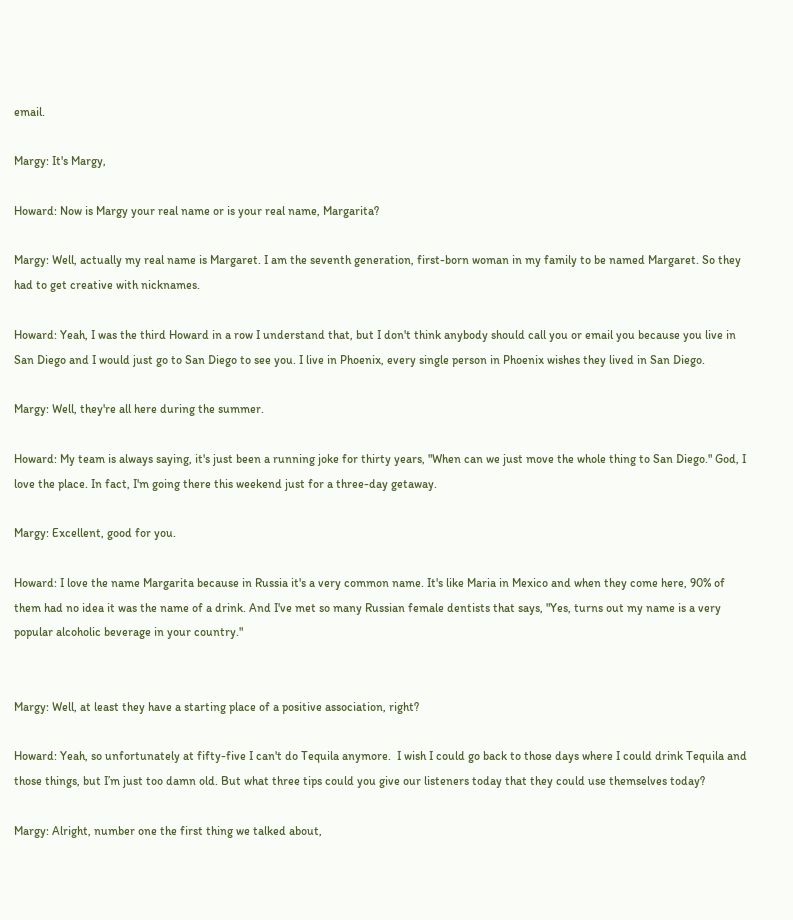email.

Margy: It's Margy,

Howard: Now is Margy your real name or is your real name, Margarita?

Margy: Well, actually my real name is Margaret. I am the seventh generation, first-born woman in my family to be named Margaret. So they had to get creative with nicknames.

Howard: Yeah, I was the third Howard in a row I understand that, but I don't think anybody should call you or email you because you live in San Diego and I would just go to San Diego to see you. I live in Phoenix, every single person in Phoenix wishes they lived in San Diego.

Margy: Well, they're all here during the summer.

Howard: My team is always saying, it's just been a running joke for thirty years, "When can we just move the whole thing to San Diego." God, I love the place. In fact, I'm going there this weekend just for a three-day getaway.

Margy: Excellent, good for you.

Howard: I love the name Margarita because in Russia it's a very common name. It's like Maria in Mexico and when they come here, 90% of them had no idea it was the name of a drink. And I've met so many Russian female dentists that says, "Yes, turns out my name is a very popular alcoholic beverage in your country."


Margy: Well, at least they have a starting place of a positive association, right?

Howard: Yeah, so unfortunately at fifty-five I can't do Tequila anymore.  I wish I could go back to those days where I could drink Tequila and those things, but I’m just too damn old. But what three tips could you give our listeners today that they could use themselves today?

Margy: Alright, number one the first thing we talked about,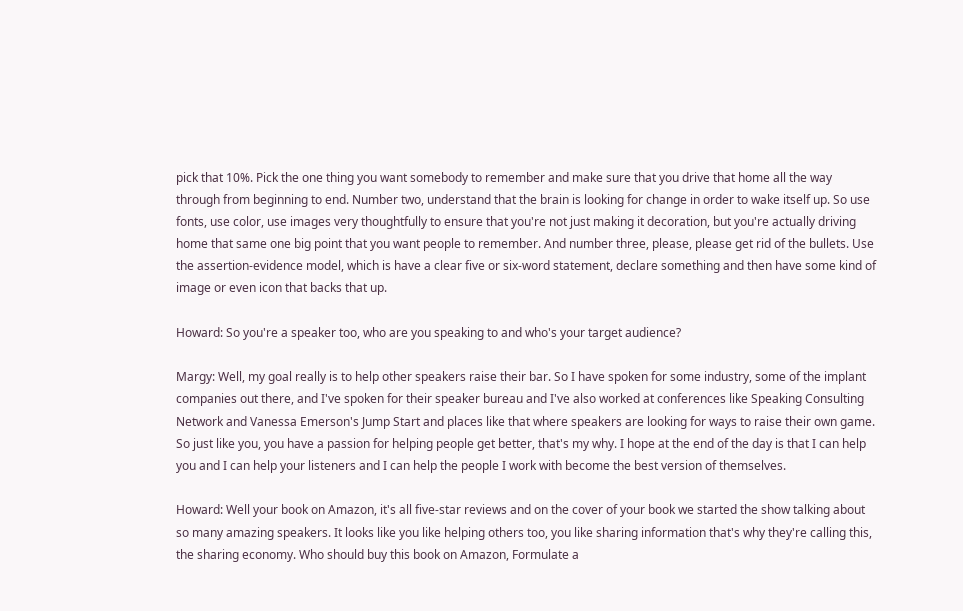pick that 10%. Pick the one thing you want somebody to remember and make sure that you drive that home all the way through from beginning to end. Number two, understand that the brain is looking for change in order to wake itself up. So use fonts, use color, use images very thoughtfully to ensure that you're not just making it decoration, but you're actually driving home that same one big point that you want people to remember. And number three, please, please get rid of the bullets. Use the assertion-evidence model, which is have a clear five or six-word statement, declare something and then have some kind of image or even icon that backs that up.

Howard: So you're a speaker too, who are you speaking to and who's your target audience?

Margy: Well, my goal really is to help other speakers raise their bar. So I have spoken for some industry, some of the implant companies out there, and I've spoken for their speaker bureau and I've also worked at conferences like Speaking Consulting Network and Vanessa Emerson's Jump Start and places like that where speakers are looking for ways to raise their own game. So just like you, you have a passion for helping people get better, that's my why. I hope at the end of the day is that I can help you and I can help your listeners and I can help the people I work with become the best version of themselves.

Howard: Well your book on Amazon, it's all five-star reviews and on the cover of your book we started the show talking about so many amazing speakers. It looks like you like helping others too, you like sharing information that's why they're calling this, the sharing economy. Who should buy this book on Amazon, Formulate a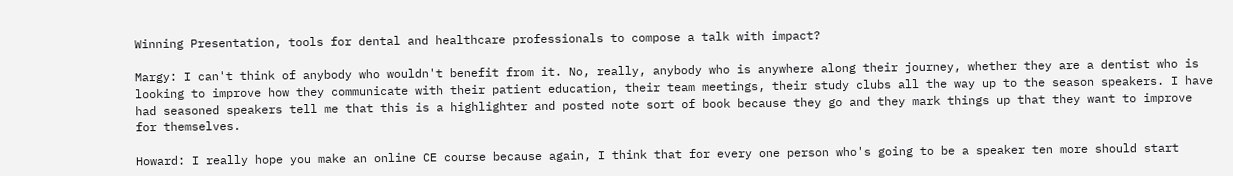Winning Presentation, tools for dental and healthcare professionals to compose a talk with impact?

Margy: I can't think of anybody who wouldn't benefit from it. No, really, anybody who is anywhere along their journey, whether they are a dentist who is looking to improve how they communicate with their patient education, their team meetings, their study clubs all the way up to the season speakers. I have had seasoned speakers tell me that this is a highlighter and posted note sort of book because they go and they mark things up that they want to improve for themselves.

Howard: I really hope you make an online CE course because again, I think that for every one person who's going to be a speaker ten more should start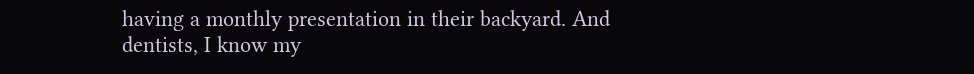having a monthly presentation in their backyard. And dentists, I know my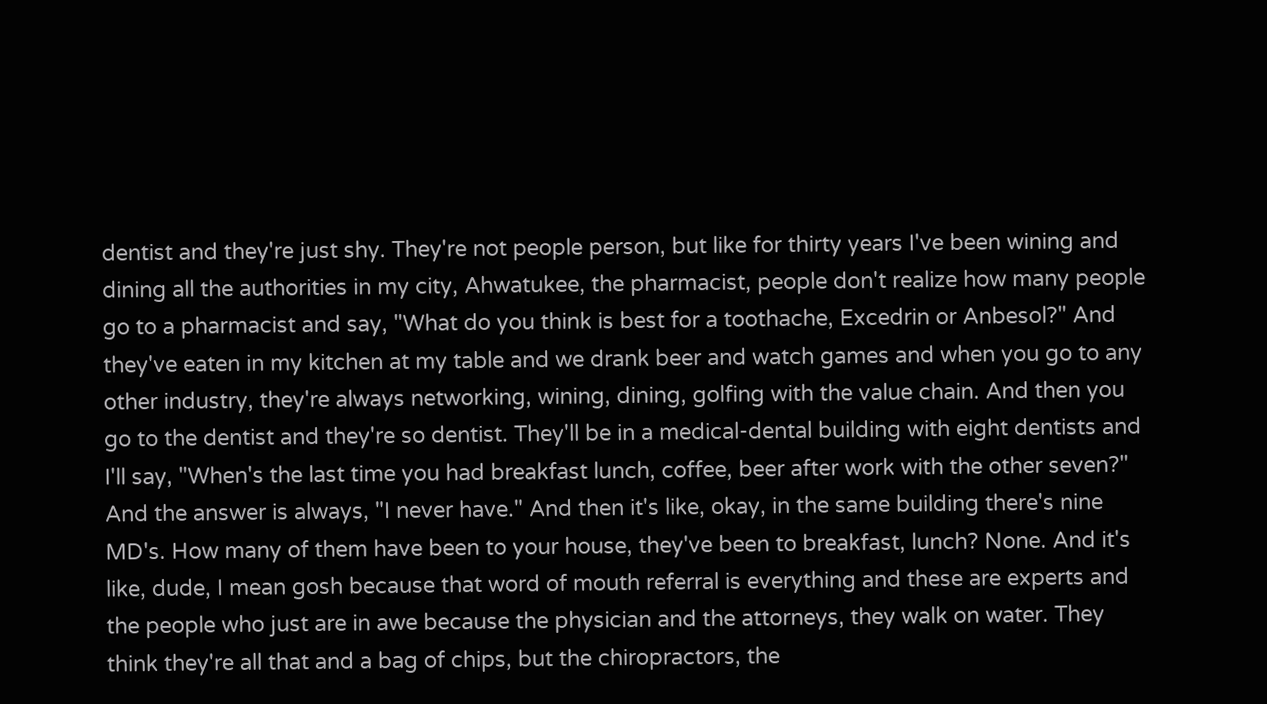dentist and they're just shy. They're not people person, but like for thirty years I've been wining and dining all the authorities in my city, Ahwatukee, the pharmacist, people don't realize how many people go to a pharmacist and say, "What do you think is best for a toothache, Excedrin or Anbesol?" And they've eaten in my kitchen at my table and we drank beer and watch games and when you go to any other industry, they're always networking, wining, dining, golfing with the value chain. And then you go to the dentist and they're so dentist. They'll be in a medical-dental building with eight dentists and I'll say, "When's the last time you had breakfast lunch, coffee, beer after work with the other seven?" And the answer is always, "I never have." And then it's like, okay, in the same building there's nine MD's. How many of them have been to your house, they've been to breakfast, lunch? None. And it's like, dude, I mean gosh because that word of mouth referral is everything and these are experts and the people who just are in awe because the physician and the attorneys, they walk on water. They think they're all that and a bag of chips, but the chiropractors, the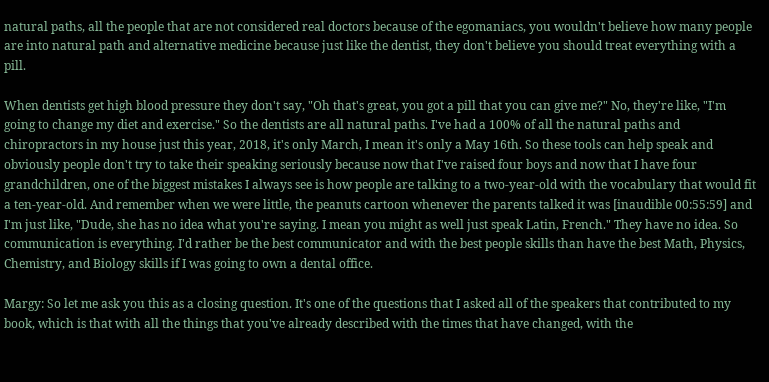natural paths, all the people that are not considered real doctors because of the egomaniacs, you wouldn't believe how many people are into natural path and alternative medicine because just like the dentist, they don't believe you should treat everything with a pill.

When dentists get high blood pressure they don't say, "Oh that's great, you got a pill that you can give me?" No, they're like, "I'm going to change my diet and exercise." So the dentists are all natural paths. I've had a 100% of all the natural paths and chiropractors in my house just this year, 2018, it's only March, I mean it's only a May 16th. So these tools can help speak and obviously people don't try to take their speaking seriously because now that I've raised four boys and now that I have four grandchildren, one of the biggest mistakes I always see is how people are talking to a two-year-old with the vocabulary that would fit a ten-year-old. And remember when we were little, the peanuts cartoon whenever the parents talked it was [inaudible 00:55:59] and I'm just like, "Dude, she has no idea what you're saying. I mean you might as well just speak Latin, French." They have no idea. So communication is everything. I'd rather be the best communicator and with the best people skills than have the best Math, Physics, Chemistry, and Biology skills if I was going to own a dental office.

Margy: So let me ask you this as a closing question. It's one of the questions that I asked all of the speakers that contributed to my book, which is that with all the things that you've already described with the times that have changed, with the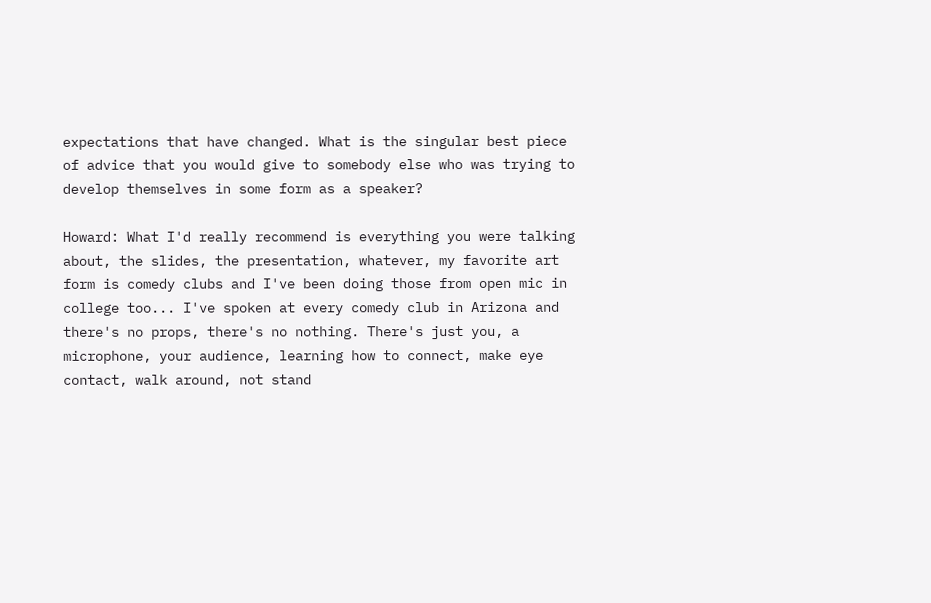expectations that have changed. What is the singular best piece of advice that you would give to somebody else who was trying to develop themselves in some form as a speaker?

Howard: What I'd really recommend is everything you were talking about, the slides, the presentation, whatever, my favorite art form is comedy clubs and I've been doing those from open mic in college too... I've spoken at every comedy club in Arizona and there's no props, there's no nothing. There's just you, a microphone, your audience, learning how to connect, make eye contact, walk around, not stand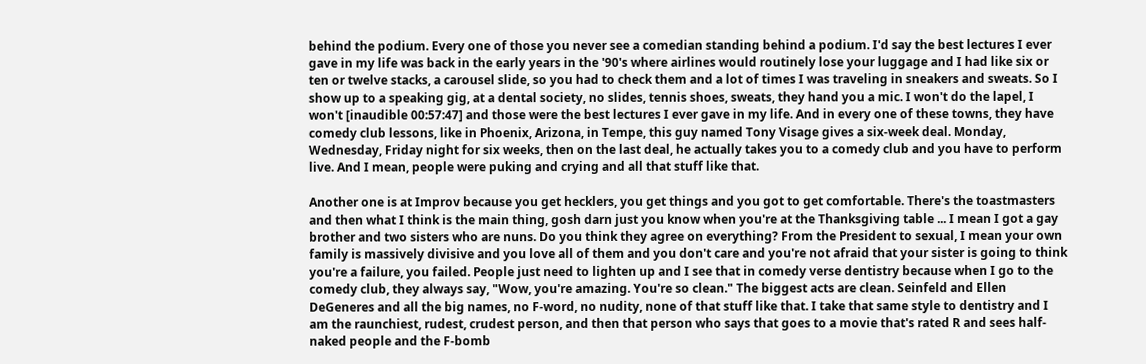behind the podium. Every one of those you never see a comedian standing behind a podium. I'd say the best lectures I ever gave in my life was back in the early years in the '90's where airlines would routinely lose your luggage and I had like six or ten or twelve stacks, a carousel slide, so you had to check them and a lot of times I was traveling in sneakers and sweats. So I show up to a speaking gig, at a dental society, no slides, tennis shoes, sweats, they hand you a mic. I won't do the lapel, I won't [inaudible 00:57:47] and those were the best lectures I ever gave in my life. And in every one of these towns, they have comedy club lessons, like in Phoenix, Arizona, in Tempe, this guy named Tony Visage gives a six-week deal. Monday, Wednesday, Friday night for six weeks, then on the last deal, he actually takes you to a comedy club and you have to perform live. And I mean, people were puking and crying and all that stuff like that.

Another one is at Improv because you get hecklers, you get things and you got to get comfortable. There's the toastmasters and then what I think is the main thing, gosh darn just you know when you're at the Thanksgiving table ... I mean I got a gay brother and two sisters who are nuns. Do you think they agree on everything? From the President to sexual, I mean your own family is massively divisive and you love all of them and you don't care and you're not afraid that your sister is going to think you're a failure, you failed. People just need to lighten up and I see that in comedy verse dentistry because when I go to the comedy club, they always say, "Wow, you're amazing. You're so clean." The biggest acts are clean. Seinfeld and Ellen DeGeneres and all the big names, no F-word, no nudity, none of that stuff like that. I take that same style to dentistry and I am the raunchiest, rudest, crudest person, and then that person who says that goes to a movie that's rated R and sees half-naked people and the F-bomb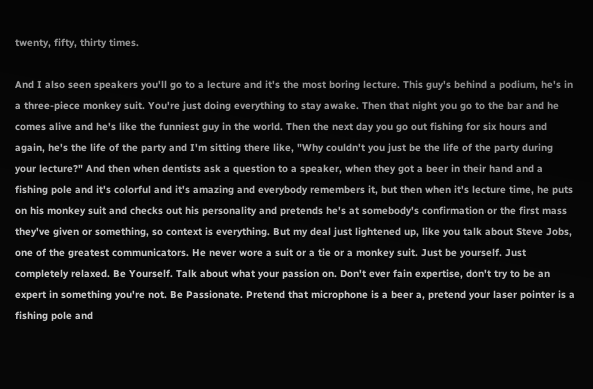twenty, fifty, thirty times.

And I also seen speakers you'll go to a lecture and it's the most boring lecture. This guy's behind a podium, he's in a three-piece monkey suit. You're just doing everything to stay awake. Then that night you go to the bar and he comes alive and he's like the funniest guy in the world. Then the next day you go out fishing for six hours and again, he's the life of the party and I'm sitting there like, "Why couldn't you just be the life of the party during your lecture?" And then when dentists ask a question to a speaker, when they got a beer in their hand and a fishing pole and it's colorful and it's amazing and everybody remembers it, but then when it's lecture time, he puts on his monkey suit and checks out his personality and pretends he's at somebody's confirmation or the first mass they've given or something, so context is everything. But my deal just lightened up, like you talk about Steve Jobs, one of the greatest communicators. He never wore a suit or a tie or a monkey suit. Just be yourself. Just completely relaxed. Be Yourself. Talk about what your passion on. Don't ever fain expertise, don't try to be an expert in something you're not. Be Passionate. Pretend that microphone is a beer a, pretend your laser pointer is a fishing pole and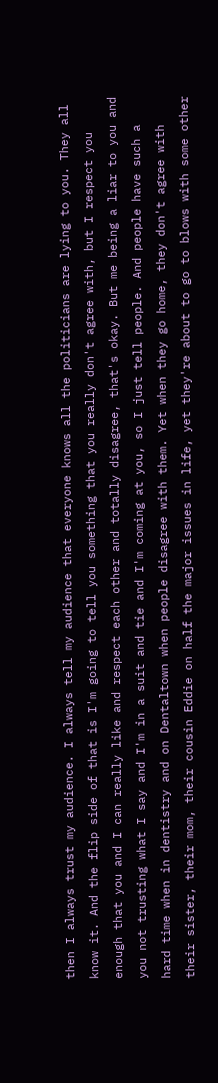then I always trust my audience. I always tell my audience that everyone knows all the politicians are lying to you. They all know it. And the flip side of that is I'm going to tell you something that you really don't agree with, but I respect you enough that you and I can really like and respect each other and totally disagree, that's okay. But me being a liar to you and you not trusting what I say and I'm in a suit and tie and I'm coming at you, so I just tell people. And people have such a hard time when in dentistry and on Dentaltown when people disagree with them. Yet when they go home, they don't agree with their sister, their mom, their cousin Eddie on half the major issues in life, yet they're about to go to blows with some other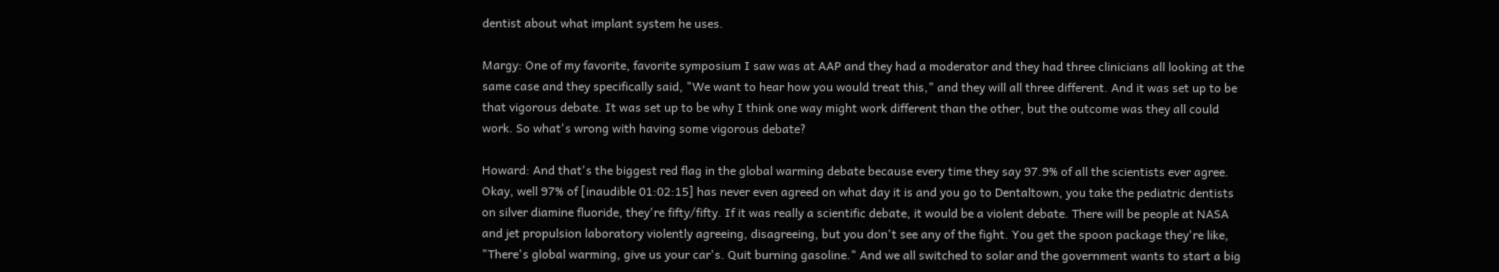dentist about what implant system he uses.

Margy: One of my favorite, favorite symposium I saw was at AAP and they had a moderator and they had three clinicians all looking at the same case and they specifically said, "We want to hear how you would treat this," and they will all three different. And it was set up to be that vigorous debate. It was set up to be why I think one way might work different than the other, but the outcome was they all could work. So what's wrong with having some vigorous debate?

Howard: And that's the biggest red flag in the global warming debate because every time they say 97.9% of all the scientists ever agree. Okay, well 97% of [inaudible 01:02:15] has never even agreed on what day it is and you go to Dentaltown, you take the pediatric dentists on silver diamine fluoride, they're fifty/fifty. If it was really a scientific debate, it would be a violent debate. There will be people at NASA and jet propulsion laboratory violently agreeing, disagreeing, but you don't see any of the fight. You get the spoon package they're like, "There's global warming, give us your car's. Quit burning gasoline." And we all switched to solar and the government wants to start a big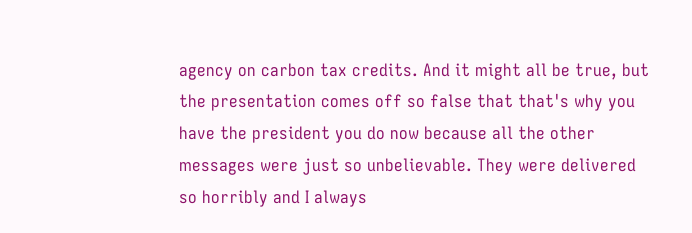agency on carbon tax credits. And it might all be true, but the presentation comes off so false that that's why you have the president you do now because all the other messages were just so unbelievable. They were delivered so horribly and I always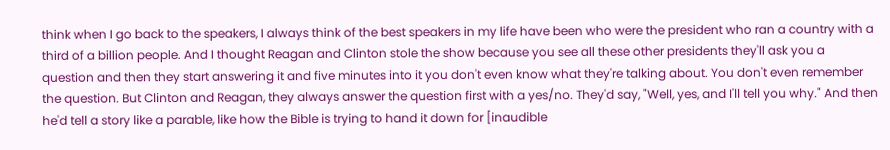think when I go back to the speakers, I always think of the best speakers in my life have been who were the president who ran a country with a third of a billion people. And I thought Reagan and Clinton stole the show because you see all these other presidents they'll ask you a question and then they start answering it and five minutes into it you don't even know what they're talking about. You don't even remember the question. But Clinton and Reagan, they always answer the question first with a yes/no. They'd say, "Well, yes, and I'll tell you why." And then he'd tell a story like a parable, like how the Bible is trying to hand it down for [inaudible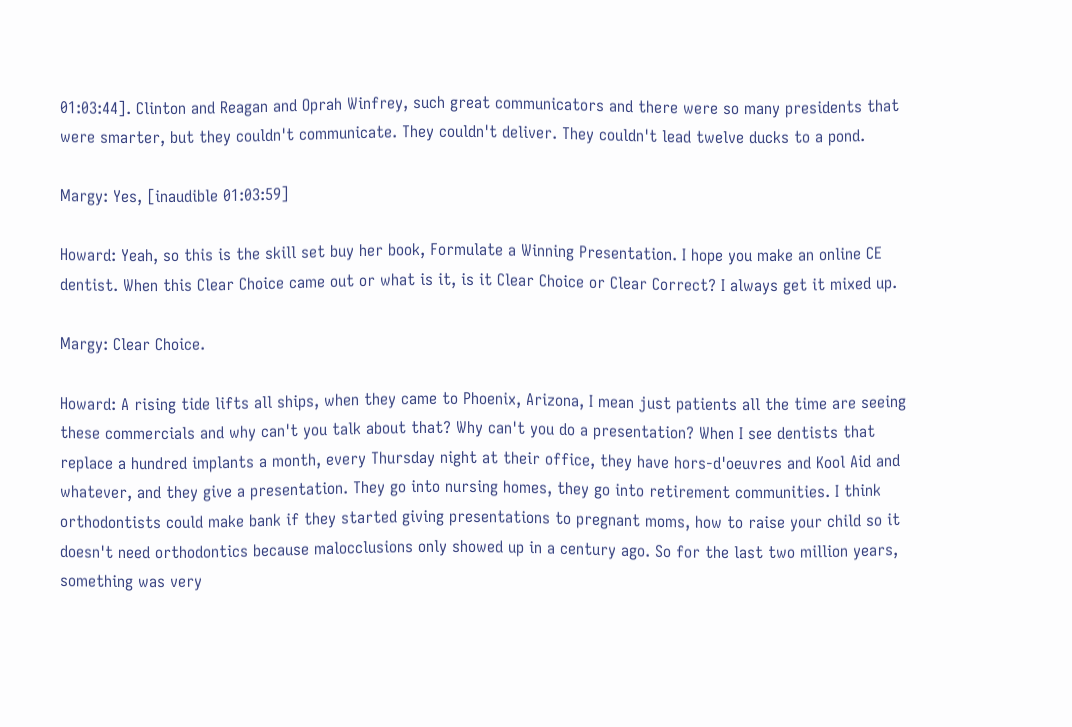01:03:44]. Clinton and Reagan and Oprah Winfrey, such great communicators and there were so many presidents that were smarter, but they couldn't communicate. They couldn't deliver. They couldn't lead twelve ducks to a pond.

Margy: Yes, [inaudible 01:03:59]

Howard: Yeah, so this is the skill set buy her book, Formulate a Winning Presentation. I hope you make an online CE dentist. When this Clear Choice came out or what is it, is it Clear Choice or Clear Correct? I always get it mixed up.

Margy: Clear Choice.

Howard: A rising tide lifts all ships, when they came to Phoenix, Arizona, I mean just patients all the time are seeing these commercials and why can't you talk about that? Why can't you do a presentation? When I see dentists that replace a hundred implants a month, every Thursday night at their office, they have hors-d'oeuvres and Kool Aid and whatever, and they give a presentation. They go into nursing homes, they go into retirement communities. I think orthodontists could make bank if they started giving presentations to pregnant moms, how to raise your child so it doesn't need orthodontics because malocclusions only showed up in a century ago. So for the last two million years, something was very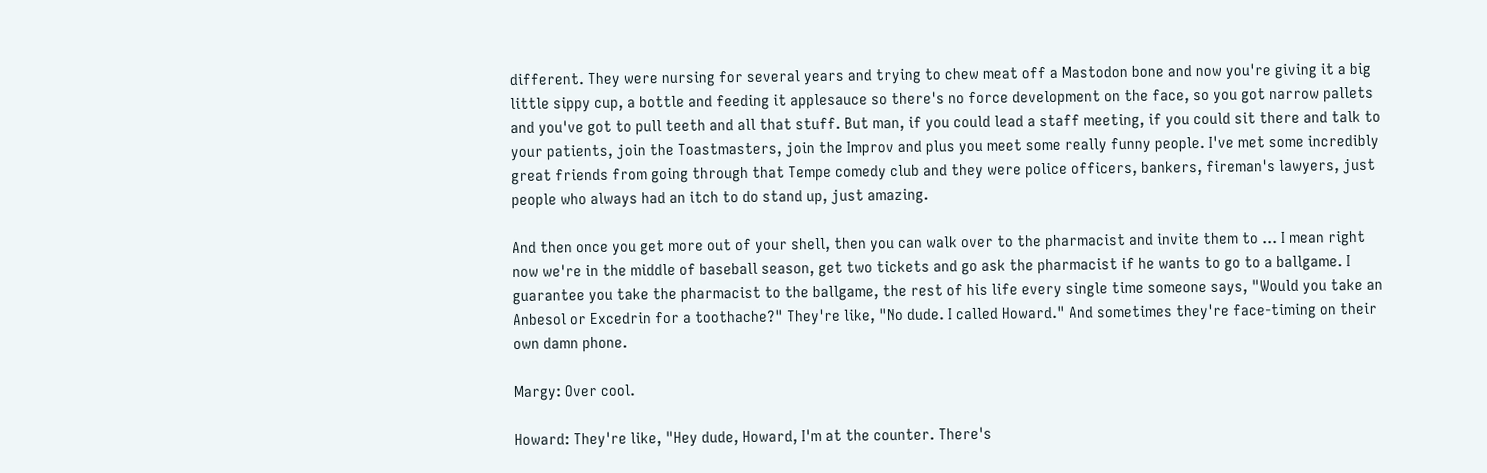different. They were nursing for several years and trying to chew meat off a Mastodon bone and now you're giving it a big little sippy cup, a bottle and feeding it applesauce so there's no force development on the face, so you got narrow pallets and you've got to pull teeth and all that stuff. But man, if you could lead a staff meeting, if you could sit there and talk to your patients, join the Toastmasters, join the Improv and plus you meet some really funny people. I've met some incredibly great friends from going through that Tempe comedy club and they were police officers, bankers, fireman's lawyers, just people who always had an itch to do stand up, just amazing.

And then once you get more out of your shell, then you can walk over to the pharmacist and invite them to ... I mean right now we're in the middle of baseball season, get two tickets and go ask the pharmacist if he wants to go to a ballgame. I guarantee you take the pharmacist to the ballgame, the rest of his life every single time someone says, "Would you take an Anbesol or Excedrin for a toothache?" They're like, "No dude. I called Howard." And sometimes they're face-timing on their own damn phone.

Margy: Over cool.

Howard: They're like, "Hey dude, Howard, I'm at the counter. There's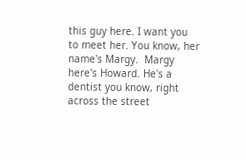this guy here. I want you to meet her. You know, her name's Margy.  Margy here's Howard. He's a dentist you know, right across the street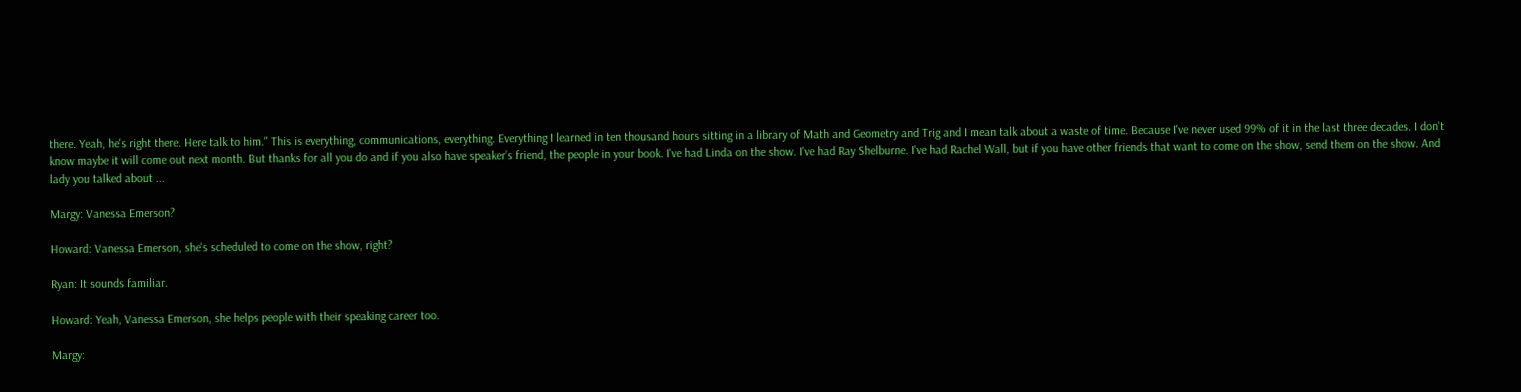there. Yeah, he's right there. Here talk to him." This is everything, communications, everything. Everything I learned in ten thousand hours sitting in a library of Math and Geometry and Trig and I mean talk about a waste of time. Because I've never used 99% of it in the last three decades. I don't know maybe it will come out next month. But thanks for all you do and if you also have speaker’s friend, the people in your book. I've had Linda on the show. I've had Ray Shelburne. I've had Rachel Wall, but if you have other friends that want to come on the show, send them on the show. And lady you talked about ...

Margy: Vanessa Emerson?

Howard: Vanessa Emerson, she's scheduled to come on the show, right?

Ryan: It sounds familiar.

Howard: Yeah, Vanessa Emerson, she helps people with their speaking career too.

Margy: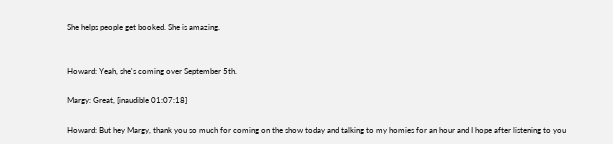She helps people get booked. She is amazing.


Howard: Yeah, she's coming over September 5th.

Margy: Great, [inaudible 01:07:18]

Howard: But hey Margy, thank you so much for coming on the show today and talking to my homies for an hour and I hope after listening to you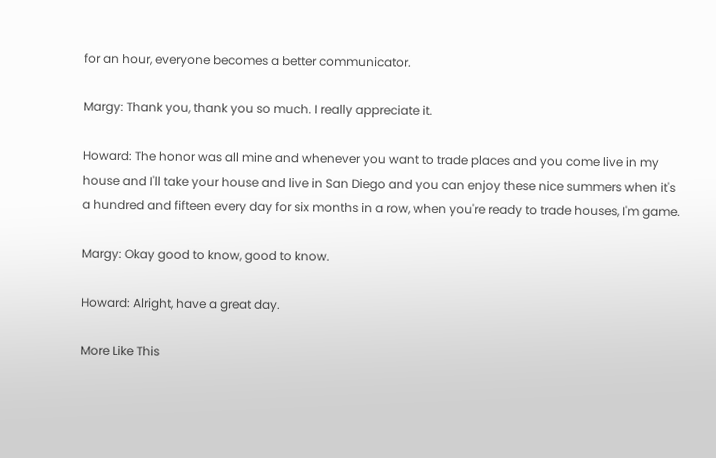for an hour, everyone becomes a better communicator.

Margy: Thank you, thank you so much. I really appreciate it.

Howard: The honor was all mine and whenever you want to trade places and you come live in my house and I'll take your house and live in San Diego and you can enjoy these nice summers when it's a hundred and fifteen every day for six months in a row, when you're ready to trade houses, I'm game.

Margy: Okay good to know, good to know.

Howard: Alright, have a great day.

More Like This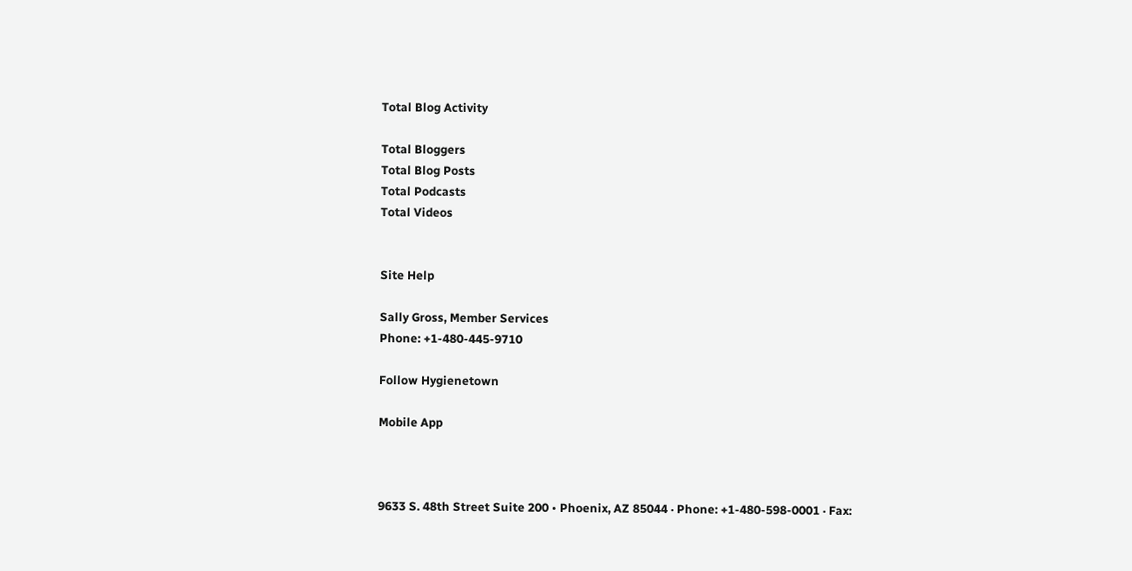Total Blog Activity

Total Bloggers
Total Blog Posts
Total Podcasts
Total Videos


Site Help

Sally Gross, Member Services
Phone: +1-480-445-9710

Follow Hygienetown

Mobile App



9633 S. 48th Street Suite 200 • Phoenix, AZ 85044 · Phone: +1-480-598-0001 · Fax: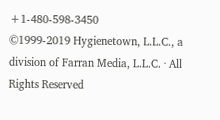+1-480-598-3450
©1999-2019 Hygienetown, L.L.C., a division of Farran Media, L.L.C. · All Rights Reserved